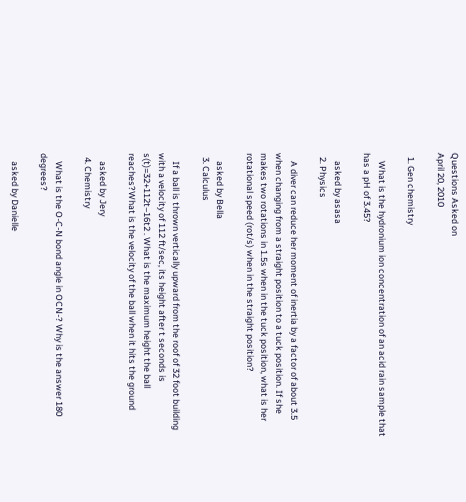Questions Asked on
April 20, 2010

  1. Gen chemistry

    What is the hydronium ion concentration of an acid rain sample that has a pH of 3.45?

    asked by asasa
  2. Physics

    A diver can reduce her moment of inertia by a factor of about 3.5 when changing from a straight position to a tuck position. If she makes two rotations in 1.5s when in the tuck position, what is her rotational speed (rot/s) when in the straight position?

    asked by Bella
  3. Calculus

    If a ball is thrown vertically upward from the roof of 32 foot building with a velocity of 112 ft/sec, its height after t seconds is s(t)=32+112t–16t2 . What is the maximum height the ball reaches?What is the velocity of the ball when it hits the ground

    asked by Jery
  4. Chemistry

    What is the O-C-N bond angle in OCN-? Why is the answer 180 degrees?

    asked by Danielle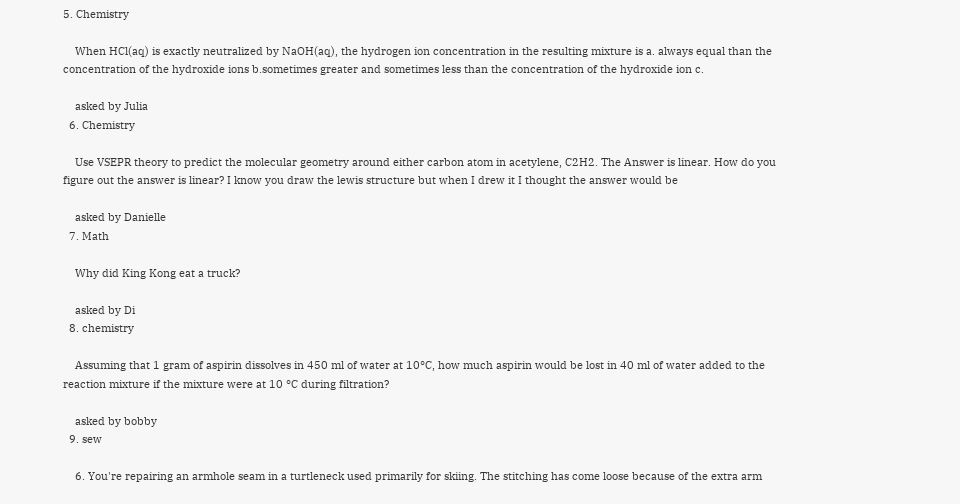5. Chemistry

    When HCl(aq) is exactly neutralized by NaOH(aq), the hydrogen ion concentration in the resulting mixture is a. always equal than the concentration of the hydroxide ions b.sometimes greater and sometimes less than the concentration of the hydroxide ion c.

    asked by Julia
  6. Chemistry

    Use VSEPR theory to predict the molecular geometry around either carbon atom in acetylene, C2H2. The Answer is linear. How do you figure out the answer is linear? I know you draw the lewis structure but when I drew it I thought the answer would be

    asked by Danielle
  7. Math

    Why did King Kong eat a truck?

    asked by Di
  8. chemistry

    Assuming that 1 gram of aspirin dissolves in 450 ml of water at 10°C, how much aspirin would be lost in 40 ml of water added to the reaction mixture if the mixture were at 10 °C during filtration?

    asked by bobby
  9. sew

    6. You're repairing an armhole seam in a turtleneck used primarily for skiing. The stitching has come loose because of the extra arm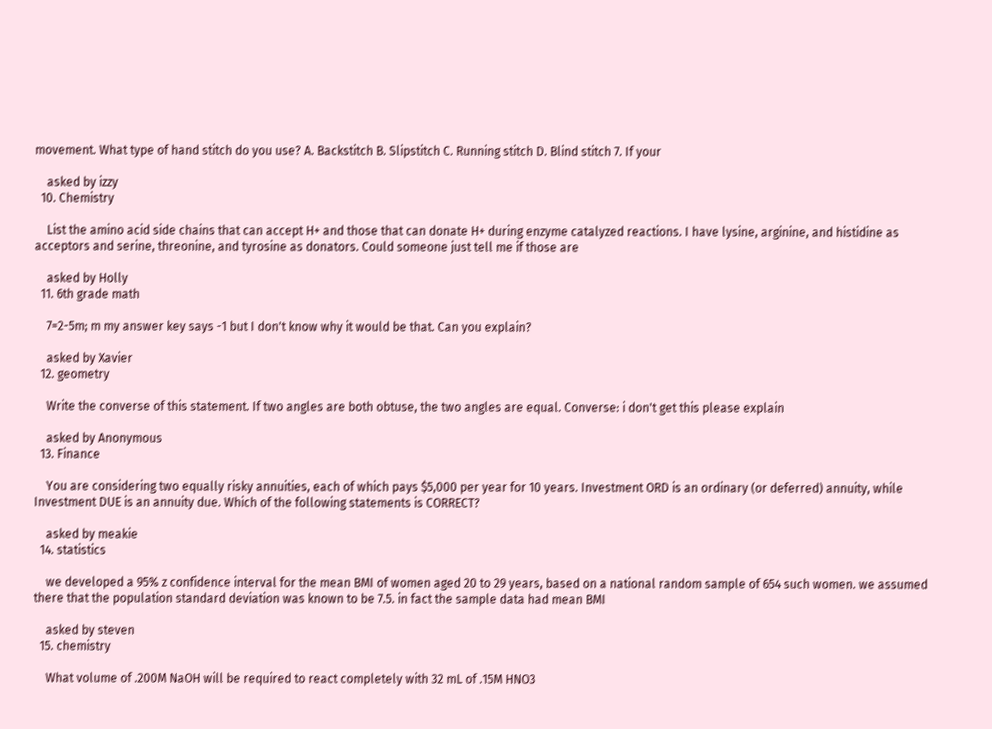movement. What type of hand stitch do you use? A. Backstitch B. Slipstitch C. Running stitch D. Blind stitch 7. If your

    asked by izzy
  10. Chemistry

    List the amino acid side chains that can accept H+ and those that can donate H+ during enzyme catalyzed reactions. I have lysine, arginine, and histidine as acceptors and serine, threonine, and tyrosine as donators. Could someone just tell me if those are

    asked by Holly
  11. 6th grade math

    7=2-5m; m my answer key says -1 but I don't know why it would be that. Can you explain?

    asked by Xavier
  12. geometry

    Write the converse of this statement. If two angles are both obtuse, the two angles are equal. Converse: i don't get this please explain

    asked by Anonymous
  13. Finance

    You are considering two equally risky annuities, each of which pays $5,000 per year for 10 years. Investment ORD is an ordinary (or deferred) annuity, while Investment DUE is an annuity due. Which of the following statements is CORRECT?

    asked by meakie
  14. statistics

    we developed a 95% z confidence interval for the mean BMI of women aged 20 to 29 years, based on a national random sample of 654 such women. we assumed there that the population standard deviation was known to be 7.5. in fact the sample data had mean BMI

    asked by steven
  15. chemistry

    What volume of .200M NaOH will be required to react completely with 32 mL of .15M HNO3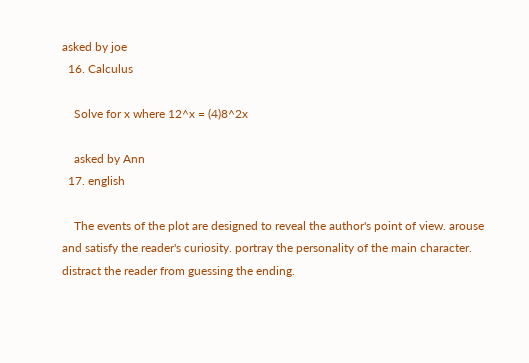asked by joe
  16. Calculus

    Solve for x where 12^x = (4)8^2x

    asked by Ann
  17. english

    The events of the plot are designed to reveal the author's point of view. arouse and satisfy the reader's curiosity. portray the personality of the main character. distract the reader from guessing the ending.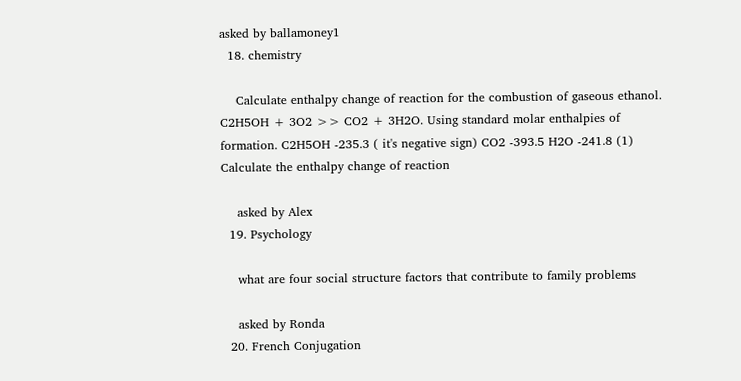asked by ballamoney1
  18. chemistry

    Calculate enthalpy change of reaction for the combustion of gaseous ethanol. C2H5OH + 3O2 >> CO2 + 3H2O. Using standard molar enthalpies of formation. C2H5OH -235.3 ( it's negative sign) CO2 -393.5 H2O -241.8 (1) Calculate the enthalpy change of reaction

    asked by Alex
  19. Psychology

    what are four social structure factors that contribute to family problems

    asked by Ronda
  20. French Conjugation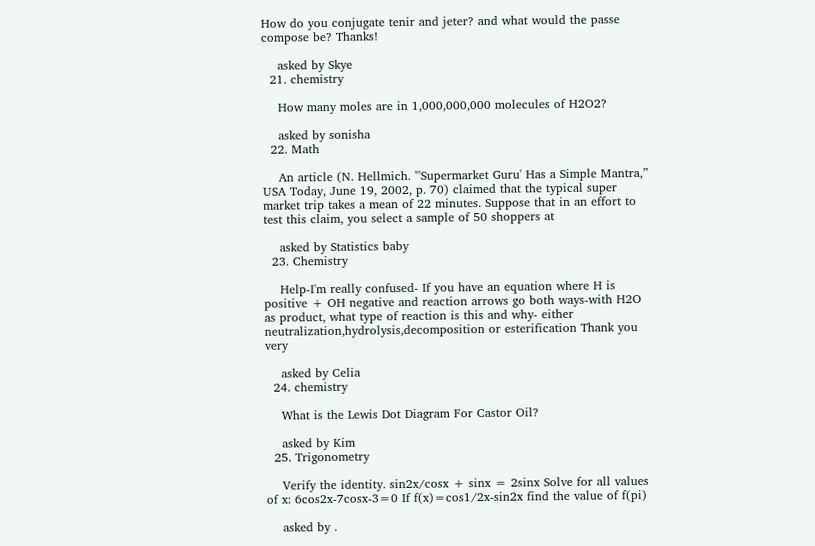How do you conjugate tenir and jeter? and what would the passe compose be? Thanks!

    asked by Skye
  21. chemistry

    How many moles are in 1,000,000,000 molecules of H2O2?

    asked by sonisha
  22. Math

    An article (N. Hellmich. "'Supermarket Guru' Has a Simple Mantra,” USA Today, June 19, 2002, p. 70) claimed that the typical super market trip takes a mean of 22 minutes. Suppose that in an effort to test this claim, you select a sample of 50 shoppers at

    asked by Statistics baby
  23. Chemistry

    Help-I'm really confused- If you have an equation where H is positive + OH negative and reaction arrows go both ways-with H2O as product, what type of reaction is this and why- either neutralization,hydrolysis,decomposition or esterification Thank you very

    asked by Celia
  24. chemistry

    What is the Lewis Dot Diagram For Castor Oil?

    asked by Kim
  25. Trigonometry

    Verify the identity. sin2x/cosx + sinx = 2sinx Solve for all values of x: 6cos2x-7cosx-3=0 If f(x)=cos1/2x-sin2x find the value of f(pi)

    asked by .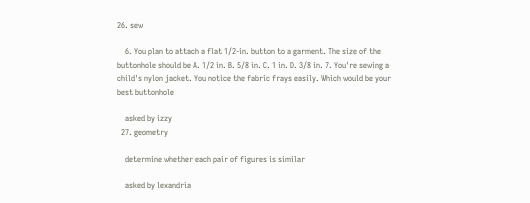26. sew

    6. You plan to attach a flat 1/2-in. button to a garment. The size of the buttonhole should be A. 1/2 in. B. 5/8 in. C. 1 in. D. 3/8 in. 7. You're sewing a child's nylon jacket. You notice the fabric frays easily. Which would be your best buttonhole

    asked by izzy
  27. geometry

    determine whether each pair of figures is similar

    asked by lexandria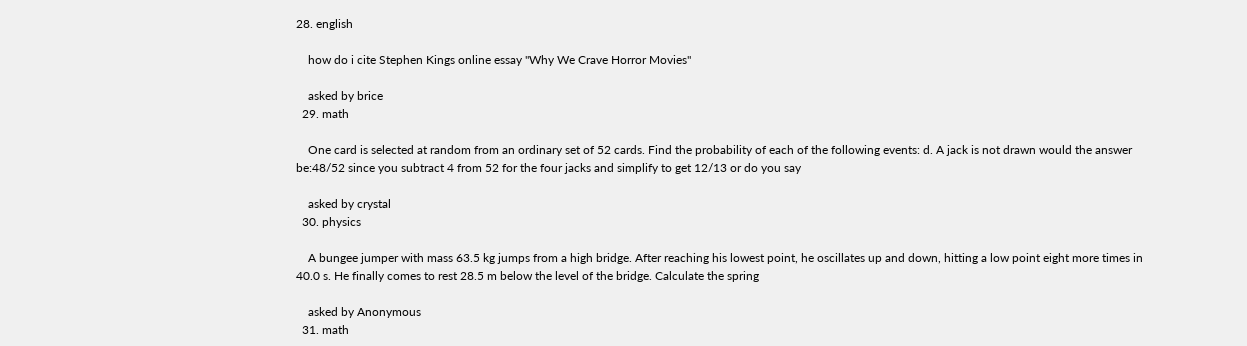28. english

    how do i cite Stephen Kings online essay "Why We Crave Horror Movies"

    asked by brice
  29. math

    One card is selected at random from an ordinary set of 52 cards. Find the probability of each of the following events: d. A jack is not drawn would the answer be:48/52 since you subtract 4 from 52 for the four jacks and simplify to get 12/13 or do you say

    asked by crystal
  30. physics

    A bungee jumper with mass 63.5 kg jumps from a high bridge. After reaching his lowest point, he oscillates up and down, hitting a low point eight more times in 40.0 s. He finally comes to rest 28.5 m below the level of the bridge. Calculate the spring

    asked by Anonymous
  31. math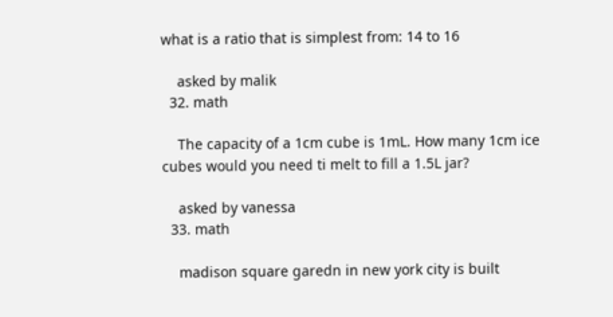what is a ratio that is simplest from: 14 to 16

    asked by malik
  32. math

    The capacity of a 1cm cube is 1mL. How many 1cm ice cubes would you need ti melt to fill a 1.5L jar?

    asked by vanessa
  33. math

    madison square garedn in new york city is built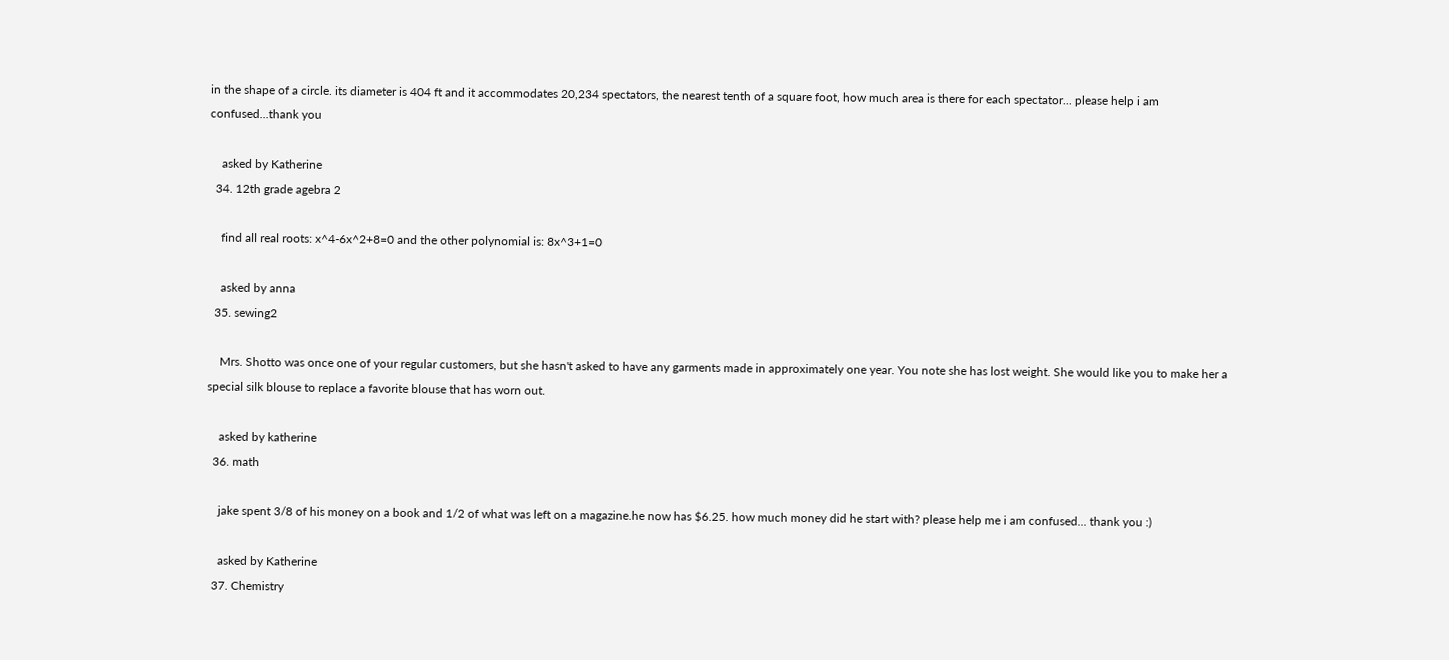in the shape of a circle. its diameter is 404 ft and it accommodates 20,234 spectators, the nearest tenth of a square foot, how much area is there for each spectator... please help i am confused...thank you

    asked by Katherine
  34. 12th grade agebra 2

    find all real roots: x^4-6x^2+8=0 and the other polynomial is: 8x^3+1=0

    asked by anna
  35. sewing2

    Mrs. Shotto was once one of your regular customers, but she hasn't asked to have any garments made in approximately one year. You note she has lost weight. She would like you to make her a special silk blouse to replace a favorite blouse that has worn out.

    asked by katherine
  36. math

    jake spent 3/8 of his money on a book and 1/2 of what was left on a magazine.he now has $6.25. how much money did he start with? please help me i am confused... thank you :)

    asked by Katherine
  37. Chemistry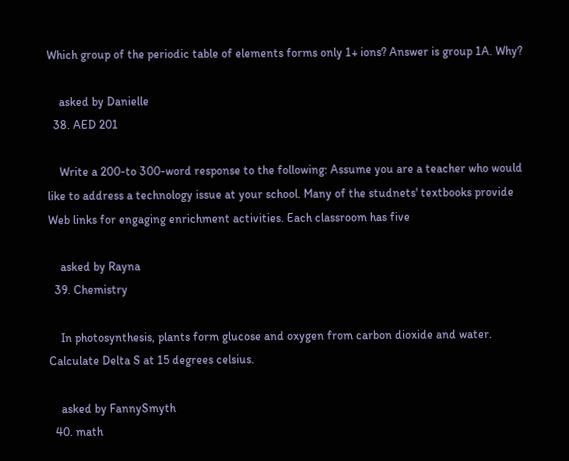Which group of the periodic table of elements forms only 1+ ions? Answer is group 1A. Why?

    asked by Danielle
  38. AED 201

    Write a 200-to 300-word response to the following: Assume you are a teacher who would like to address a technology issue at your school. Many of the studnets' textbooks provide Web links for engaging enrichment activities. Each classroom has five

    asked by Rayna
  39. Chemistry

    In photosynthesis, plants form glucose and oxygen from carbon dioxide and water. Calculate Delta S at 15 degrees celsius.

    asked by FannySmyth
  40. math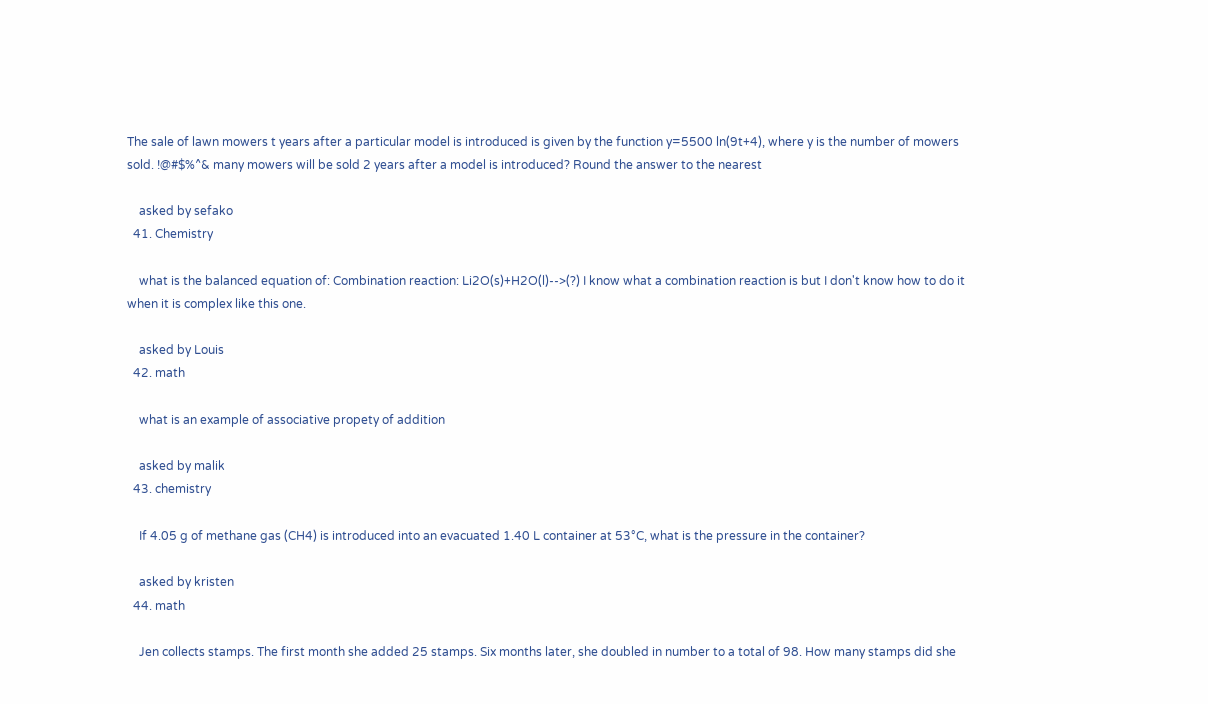The sale of lawn mowers t years after a particular model is introduced is given by the function y=5500 ln(9t+4), where y is the number of mowers sold. !@#$%^& many mowers will be sold 2 years after a model is introduced? Round the answer to the nearest

    asked by sefako
  41. Chemistry

    what is the balanced equation of: Combination reaction: Li2O(s)+H2O(l)-->(?) I know what a combination reaction is but I don't know how to do it when it is complex like this one.

    asked by Louis
  42. math

    what is an example of associative propety of addition

    asked by malik
  43. chemistry

    If 4.05 g of methane gas (CH4) is introduced into an evacuated 1.40 L container at 53°C, what is the pressure in the container?

    asked by kristen
  44. math

    Jen collects stamps. The first month she added 25 stamps. Six months later, she doubled in number to a total of 98. How many stamps did she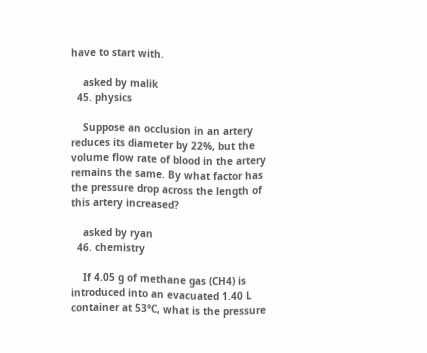have to start with.

    asked by malik
  45. physics

    Suppose an occlusion in an artery reduces its diameter by 22%, but the volume flow rate of blood in the artery remains the same. By what factor has the pressure drop across the length of this artery increased?

    asked by ryan
  46. chemistry

    If 4.05 g of methane gas (CH4) is introduced into an evacuated 1.40 L container at 53°C, what is the pressure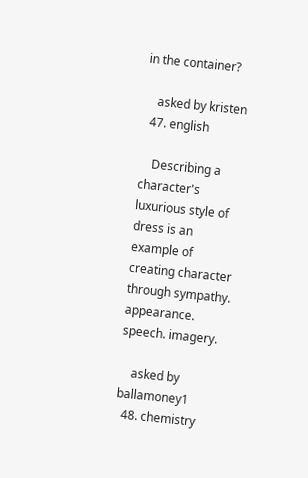in the container?

    asked by kristen
  47. english

    Describing a character's luxurious style of dress is an example of creating character through sympathy. appearance. speech. imagery.

    asked by ballamoney1
  48. chemistry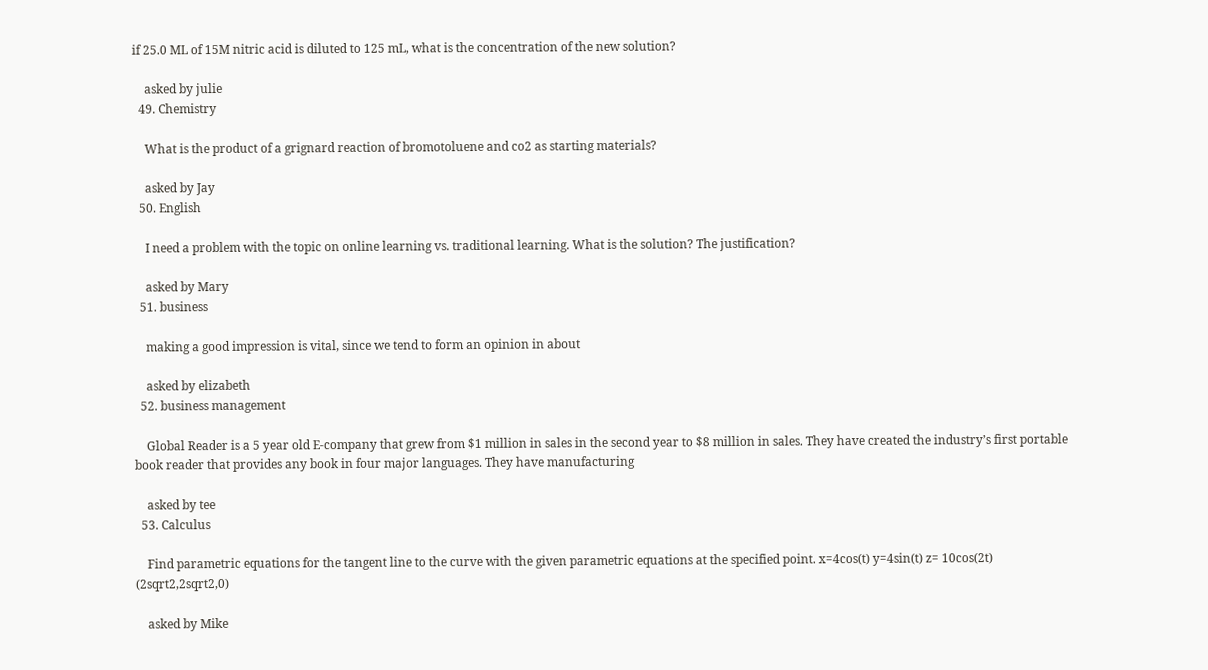if 25.0 ML of 15M nitric acid is diluted to 125 mL, what is the concentration of the new solution?

    asked by julie
  49. Chemistry

    What is the product of a grignard reaction of bromotoluene and co2 as starting materials?

    asked by Jay
  50. English

    I need a problem with the topic on online learning vs. traditional learning. What is the solution? The justification?

    asked by Mary
  51. business

    making a good impression is vital, since we tend to form an opinion in about

    asked by elizabeth
  52. business management

    Global Reader is a 5 year old E-company that grew from $1 million in sales in the second year to $8 million in sales. They have created the industry’s first portable book reader that provides any book in four major languages. They have manufacturing

    asked by tee
  53. Calculus

    Find parametric equations for the tangent line to the curve with the given parametric equations at the specified point. x=4cos(t) y=4sin(t) z= 10cos(2t) (2sqrt2,2sqrt2,0)

    asked by Mike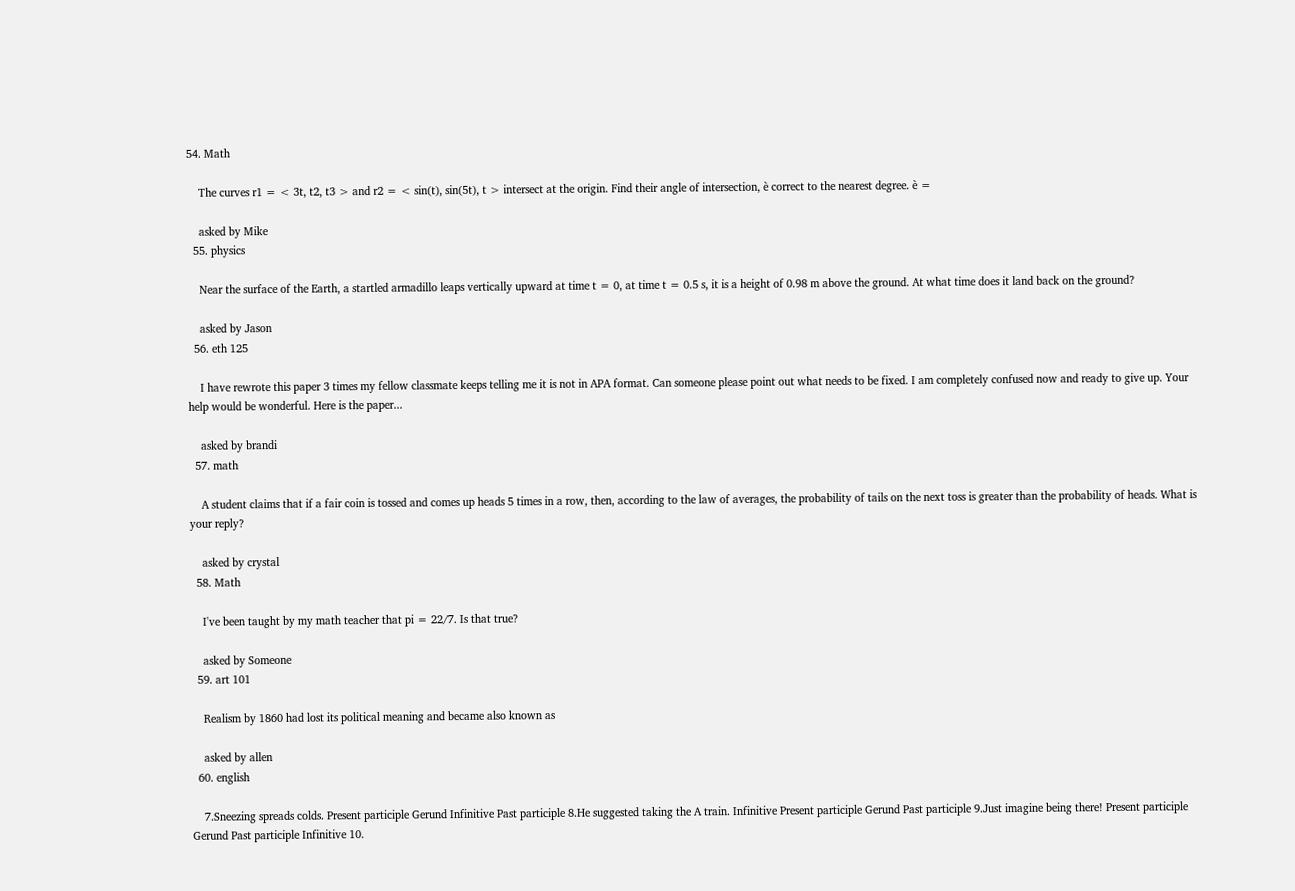54. Math

    The curves r1 = < 3t, t2, t3 > and r2 = < sin(t), sin(5t), t > intersect at the origin. Find their angle of intersection, è correct to the nearest degree. è =

    asked by Mike
  55. physics

    Near the surface of the Earth, a startled armadillo leaps vertically upward at time t = 0, at time t = 0.5 s, it is a height of 0.98 m above the ground. At what time does it land back on the ground?

    asked by Jason
  56. eth 125

    I have rewrote this paper 3 times my fellow classmate keeps telling me it is not in APA format. Can someone please point out what needs to be fixed. I am completely confused now and ready to give up. Your help would be wonderful. Here is the paper...

    asked by brandi
  57. math

    A student claims that if a fair coin is tossed and comes up heads 5 times in a row, then, according to the law of averages, the probability of tails on the next toss is greater than the probability of heads. What is your reply?

    asked by crystal
  58. Math

    I've been taught by my math teacher that pi = 22/7. Is that true?

    asked by Someone
  59. art 101

    Realism by 1860 had lost its political meaning and became also known as

    asked by allen
  60. english

    7.Sneezing spreads colds. Present participle Gerund Infinitive Past participle 8.He suggested taking the A train. Infinitive Present participle Gerund Past participle 9.Just imagine being there! Present participle Gerund Past participle Infinitive 10.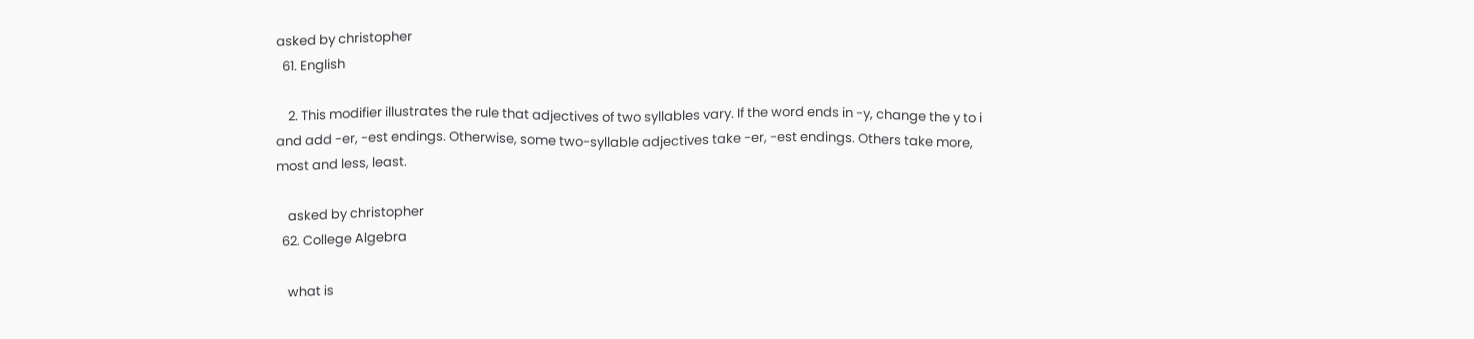asked by christopher
  61. English

    2. This modifier illustrates the rule that adjectives of two syllables vary. If the word ends in -y, change the y to i and add -er, -est endings. Otherwise, some two-syllable adjectives take -er, -est endings. Others take more, most and less, least.

    asked by christopher
  62. College Algebra

    what is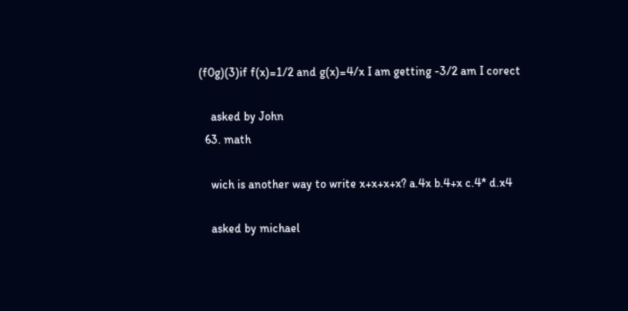(f0g)(3)if f(x)=1/2 and g(x)=4/x I am getting -3/2 am I corect

    asked by John
  63. math

    wich is another way to write x+x+x+x? a.4x b.4+x c.4* d.x4

    asked by michael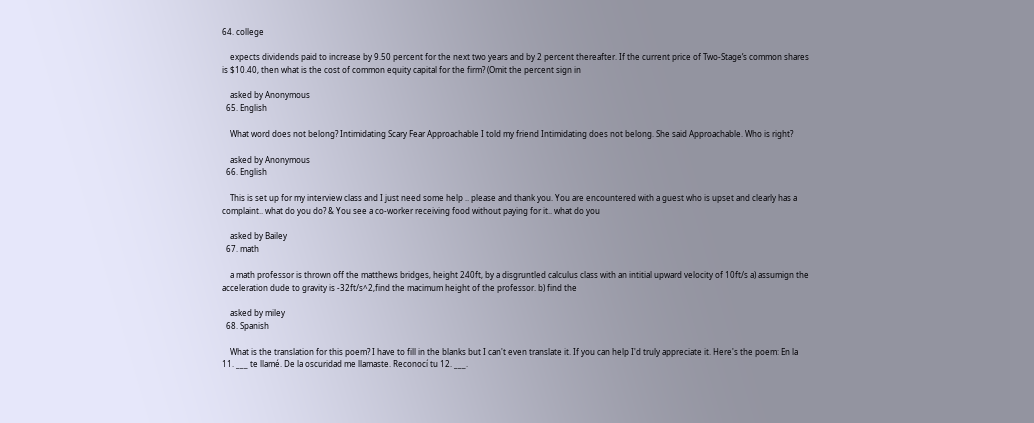64. college

    expects dividends paid to increase by 9.50 percent for the next two years and by 2 percent thereafter. If the current price of Two-Stage’s common shares is $10.40, then what is the cost of common equity capital for the firm? (Omit the percent sign in

    asked by Anonymous
  65. English

    What word does not belong? Intimidating Scary Fear Approachable I told my friend Intimidating does not belong. She said Approachable. Who is right?

    asked by Anonymous
  66. English

    This is set up for my interview class and I just need some help .. please and thank you. You are encountered with a guest who is upset and clearly has a complaint.. what do you do? & You see a co-worker receiving food without paying for it.. what do you

    asked by Bailey
  67. math

    a math professor is thrown off the matthews bridges, height 240ft, by a disgruntled calculus class with an intitial upward velocity of 10ft/s a) assumign the acceleration dude to gravity is -32ft/s^2,find the macimum height of the professor. b) find the

    asked by miley
  68. Spanish

    What is the translation for this poem? I have to fill in the blanks but I can't even translate it. If you can help I'd truly appreciate it. Here's the poem: En la 11. ___ te llamé. De la oscuridad me llamaste. Reconocí tu 12. ___.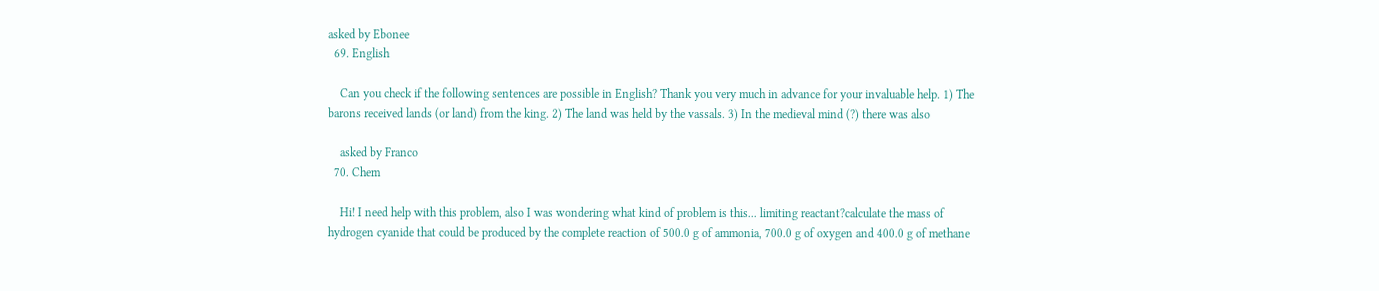asked by Ebonee
  69. English

    Can you check if the following sentences are possible in English? Thank you very much in advance for your invaluable help. 1) The barons received lands (or land) from the king. 2) The land was held by the vassals. 3) In the medieval mind (?) there was also

    asked by Franco
  70. Chem

    Hi! I need help with this problem, also I was wondering what kind of problem is this... limiting reactant?calculate the mass of hydrogen cyanide that could be produced by the complete reaction of 500.0 g of ammonia, 700.0 g of oxygen and 400.0 g of methane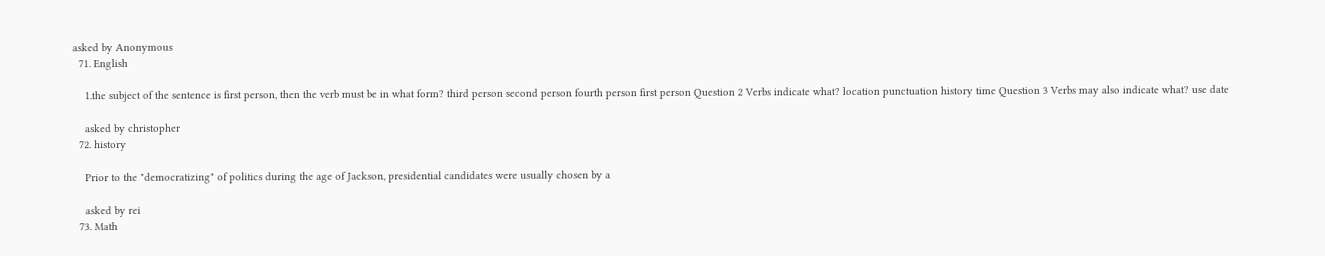asked by Anonymous
  71. English

    1.the subject of the sentence is first person, then the verb must be in what form? third person second person fourth person first person Question 2 Verbs indicate what? location punctuation history time Question 3 Verbs may also indicate what? use date

    asked by christopher
  72. history

    Prior to the "democratizing" of politics during the age of Jackson, presidential candidates were usually chosen by a

    asked by rei
  73. Math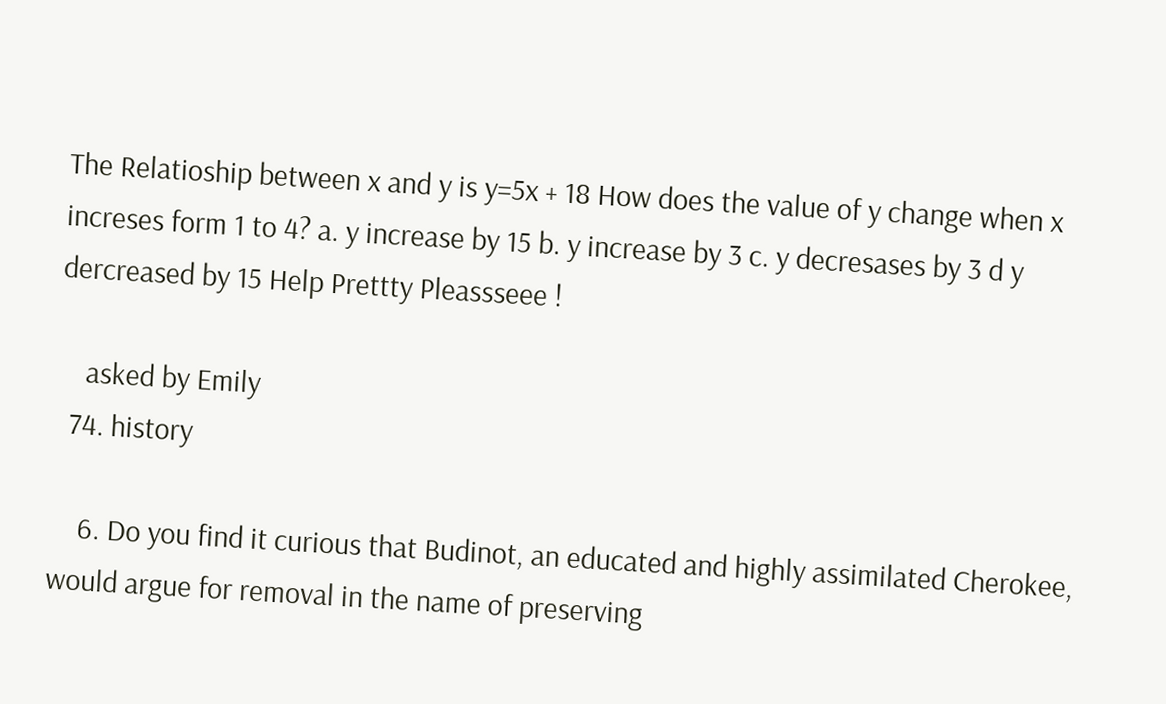The Relatioship between x and y is y=5x + 18 How does the value of y change when x increses form 1 to 4? a. y increase by 15 b. y increase by 3 c. y decresases by 3 d y dercreased by 15 Help Prettty Pleassseee !

    asked by Emily
  74. history

    6. Do you find it curious that Budinot, an educated and highly assimilated Cherokee, would argue for removal in the name of preserving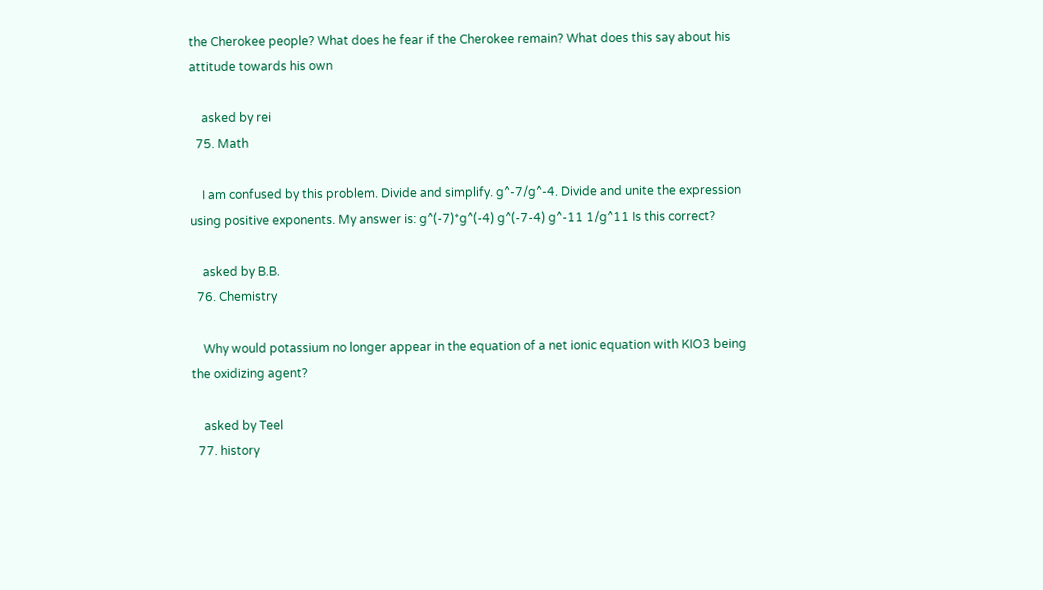the Cherokee people? What does he fear if the Cherokee remain? What does this say about his attitude towards his own

    asked by rei
  75. Math

    I am confused by this problem. Divide and simplify. g^-7/g^-4. Divide and unite the expression using positive exponents. My answer is: g^(-7)*g^(-4) g^(-7-4) g^-11 1/g^11 Is this correct?

    asked by B.B.
  76. Chemistry

    Why would potassium no longer appear in the equation of a net ionic equation with KIO3 being the oxidizing agent?

    asked by Teel
  77. history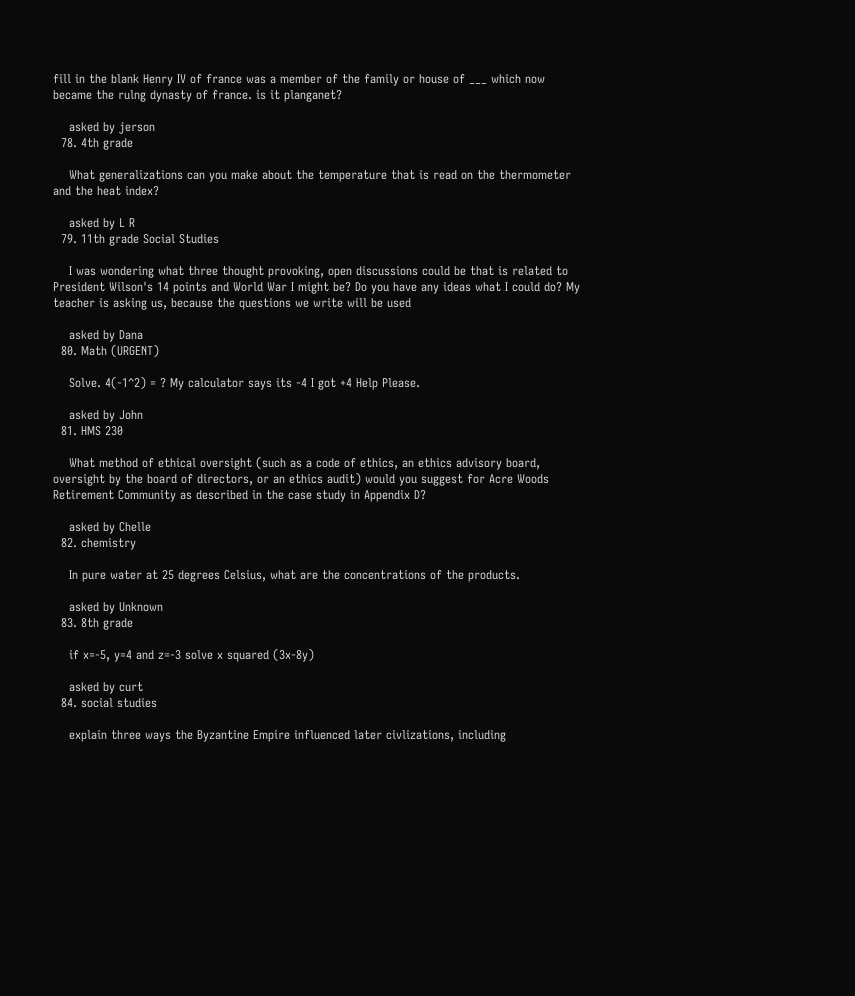fill in the blank Henry IV of france was a member of the family or house of ___ which now became the rulng dynasty of france. is it planganet?

    asked by jerson
  78. 4th grade

    What generalizations can you make about the temperature that is read on the thermometer and the heat index?

    asked by L R
  79. 11th grade Social Studies

    I was wondering what three thought provoking, open discussions could be that is related to President Wilson's 14 points and World War I might be? Do you have any ideas what I could do? My teacher is asking us, because the questions we write will be used

    asked by Dana
  80. Math (URGENT)

    Solve. 4(-1^2) = ? My calculator says its -4 I got +4 Help Please.

    asked by John
  81. HMS 230

    What method of ethical oversight (such as a code of ethics, an ethics advisory board, oversight by the board of directors, or an ethics audit) would you suggest for Acre Woods Retirement Community as described in the case study in Appendix D?

    asked by Chelle
  82. chemistry

    In pure water at 25 degrees Celsius, what are the concentrations of the products.

    asked by Unknown
  83. 8th grade

    if x=-5, y=4 and z=-3 solve x squared (3x-8y)

    asked by curt
  84. social studies

    explain three ways the Byzantine Empire influenced later civlizations, including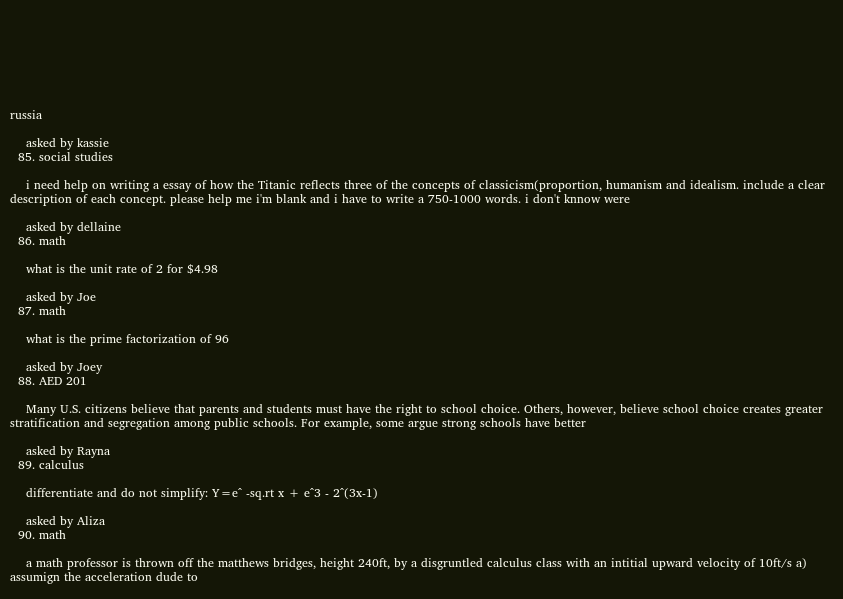russia

    asked by kassie
  85. social studies

    i need help on writing a essay of how the Titanic reflects three of the concepts of classicism(proportion, humanism and idealism. include a clear description of each concept. please help me i'm blank and i have to write a 750-1000 words. i don't knnow were

    asked by dellaine
  86. math

    what is the unit rate of 2 for $4.98

    asked by Joe
  87. math

    what is the prime factorization of 96

    asked by Joey
  88. AED 201

    Many U.S. citizens believe that parents and students must have the right to school choice. Others, however, believe school choice creates greater stratification and segregation among public schools. For example, some argue strong schools have better

    asked by Rayna
  89. calculus

    differentiate and do not simplify: Y=e^ -sq.rt x + e^3 - 2^(3x-1)

    asked by Aliza
  90. math

    a math professor is thrown off the matthews bridges, height 240ft, by a disgruntled calculus class with an intitial upward velocity of 10ft/s a) assumign the acceleration dude to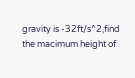gravity is -32ft/s^2,find the macimum height of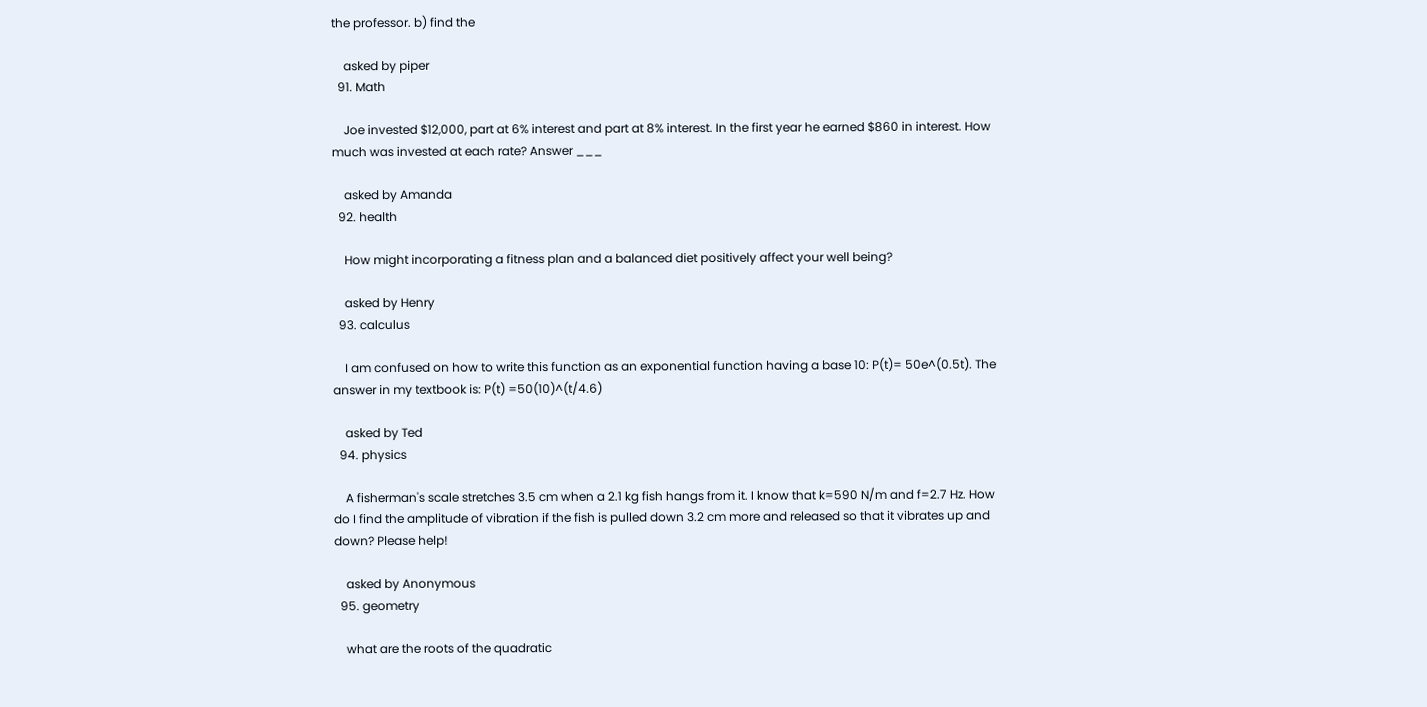the professor. b) find the

    asked by piper
  91. Math

    Joe invested $12,000, part at 6% interest and part at 8% interest. In the first year he earned $860 in interest. How much was invested at each rate? Answer ___

    asked by Amanda
  92. health

    How might incorporating a fitness plan and a balanced diet positively affect your well being?

    asked by Henry
  93. calculus

    I am confused on how to write this function as an exponential function having a base 10: P(t)= 50e^(0.5t). The answer in my textbook is: P(t) =50(10)^(t/4.6)

    asked by Ted
  94. physics

    A fisherman's scale stretches 3.5 cm when a 2.1 kg fish hangs from it. I know that k=590 N/m and f=2.7 Hz. How do I find the amplitude of vibration if the fish is pulled down 3.2 cm more and released so that it vibrates up and down? Please help!

    asked by Anonymous
  95. geometry

    what are the roots of the quadratic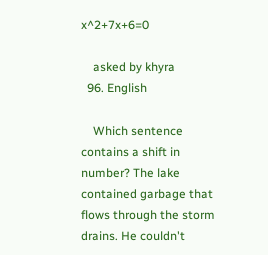x^2+7x+6=0

    asked by khyra
  96. English

    Which sentence contains a shift in number? The lake contained garbage that flows through the storm drains. He couldn't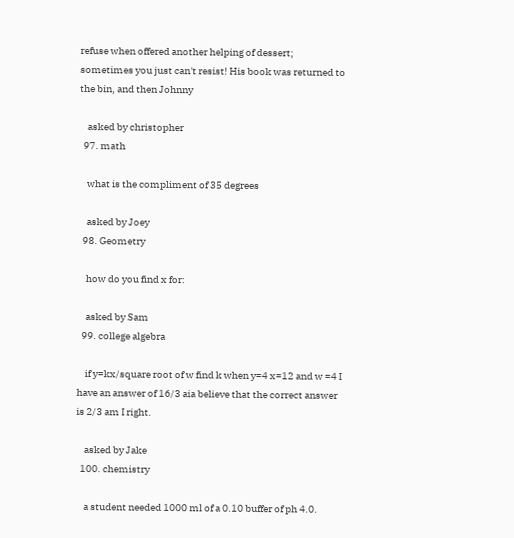refuse when offered another helping of dessert; sometimes you just can't resist! His book was returned to the bin, and then Johnny

    asked by christopher
  97. math

    what is the compliment of 35 degrees

    asked by Joey
  98. Geometry

    how do you find x for:

    asked by Sam
  99. college algebra

    if y=kx/square root of w find k when y=4 x=12 and w =4 I have an answer of 16/3 aia believe that the correct answer is 2/3 am I right.

    asked by Jake
  100. chemistry

    a student needed 1000 ml of a 0.10 buffer of ph 4.0.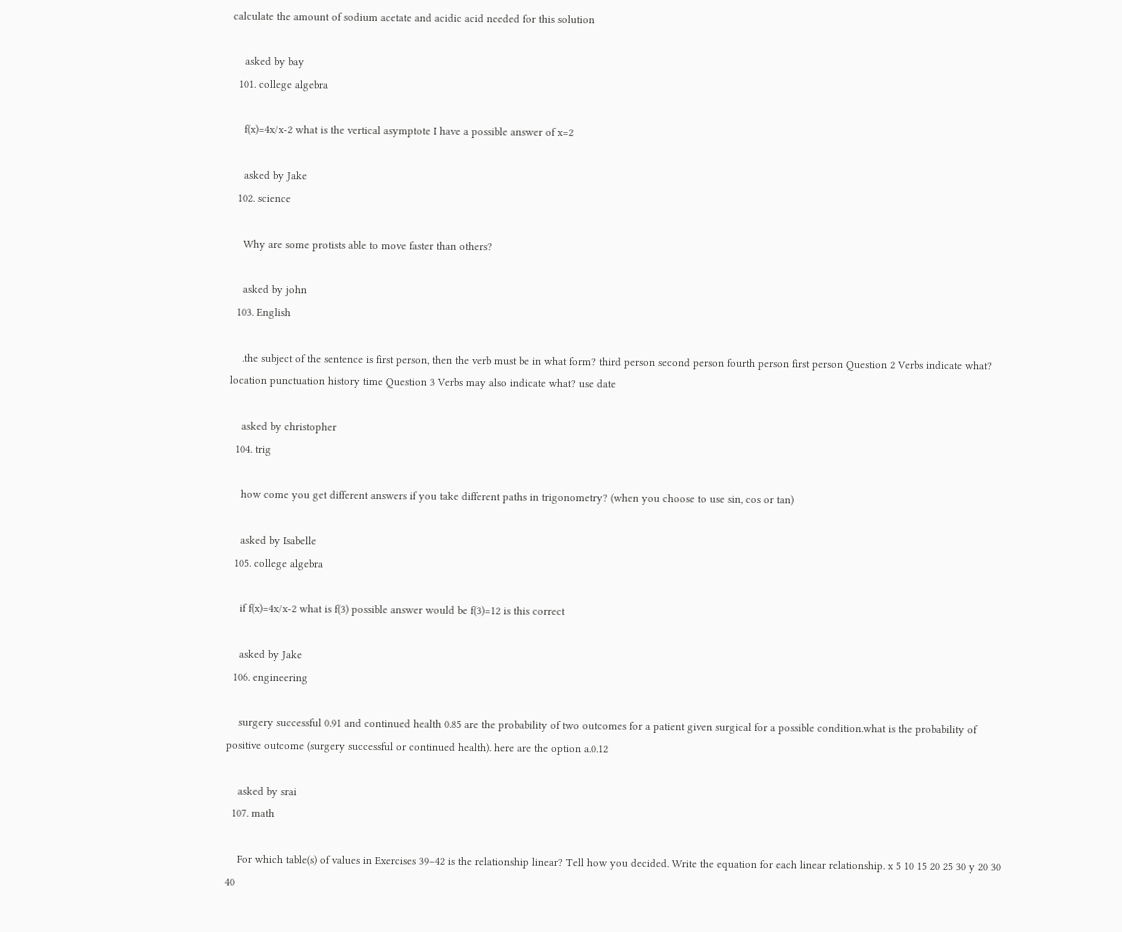calculate the amount of sodium acetate and acidic acid needed for this solution

    asked by bay
  101. college algebra

    f(x)=4x/x-2 what is the vertical asymptote I have a possible answer of x=2

    asked by Jake
  102. science

    Why are some protists able to move faster than others?

    asked by john
  103. English

    .the subject of the sentence is first person, then the verb must be in what form? third person second person fourth person first person Question 2 Verbs indicate what? location punctuation history time Question 3 Verbs may also indicate what? use date

    asked by christopher
  104. trig

    how come you get different answers if you take different paths in trigonometry? (when you choose to use sin, cos or tan)

    asked by Isabelle
  105. college algebra

    if f(x)=4x/x-2 what is f(3) possible answer would be f(3)=12 is this correct

    asked by Jake
  106. engineering

    surgery successful 0.91 and continued health 0.85 are the probability of two outcomes for a patient given surgical for a possible condition.what is the probability of positive outcome (surgery successful or continued health). here are the option a.0.12

    asked by srai
  107. math

    For which table(s) of values in Exercises 39–42 is the relationship linear? Tell how you decided. Write the equation for each linear relationship. x 5 10 15 20 25 30 y 20 30 40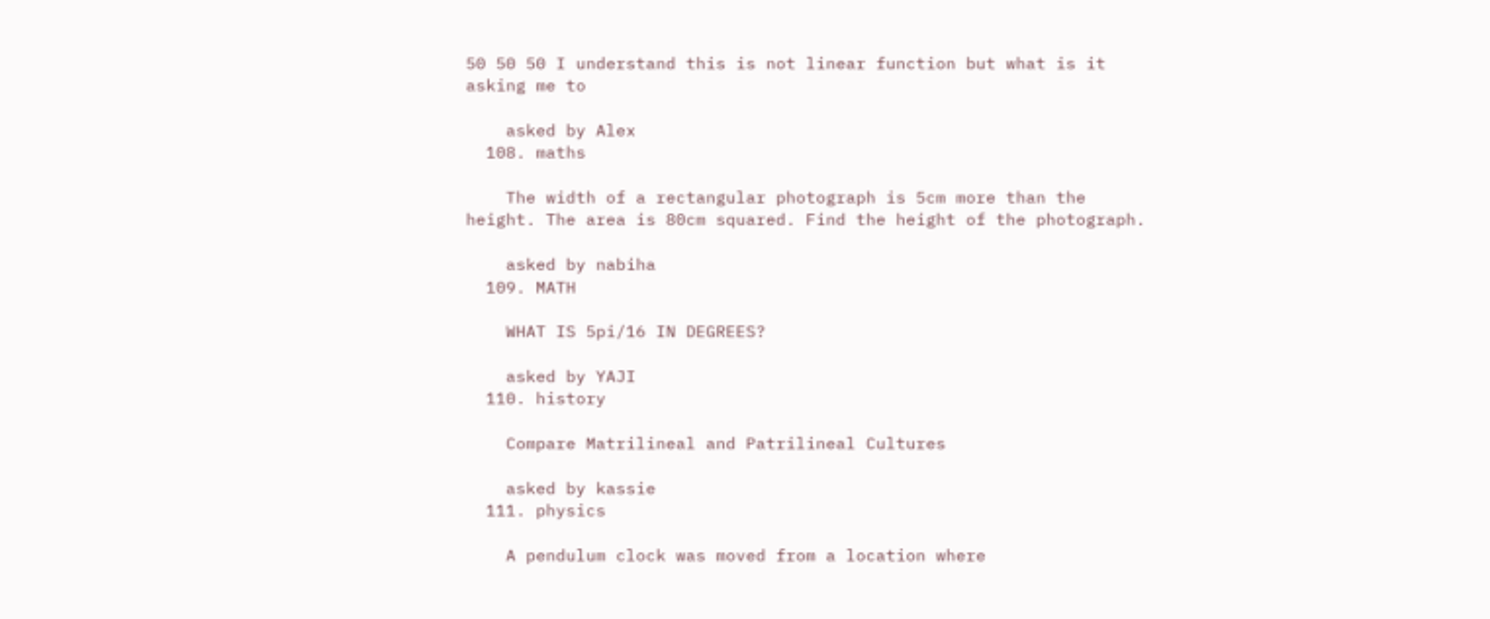50 50 50 I understand this is not linear function but what is it asking me to

    asked by Alex
  108. maths

    The width of a rectangular photograph is 5cm more than the height. The area is 80cm squared. Find the height of the photograph.

    asked by nabiha
  109. MATH

    WHAT IS 5pi/16 IN DEGREES?

    asked by YAJI
  110. history

    Compare Matrilineal and Patrilineal Cultures

    asked by kassie
  111. physics

    A pendulum clock was moved from a location where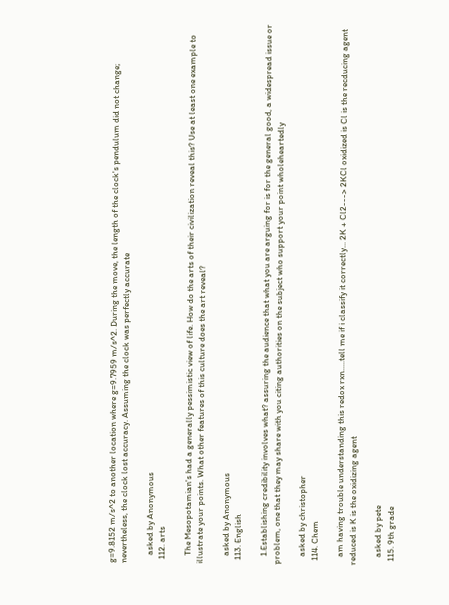g=9.8152 m/s^2 to another location where g=9.7959 m/s^2. During the move, the length of the clock's pendulum did not change; nevertheless, the clock lost accuracy. Assuming the clock was perfectly accurate

    asked by Anonymous
  112. arts

    The Mesopotamian's had a generally pessimistic view of life. How do the arts of their civilization reveal this? Use at least one example to illustrate your points. What other features of this culture does the art reveal?

    asked by Anonymous
  113. English

    1.Establishing credibility involves what? assuring the audience that what you are arguing for is for the general good, a widespread issue or problem, one that they may share with you citing authorities on the subject who support your point wholeheartedly

    asked by christopher
  114. Chem

    am having trouble understanding this redox rxn.....tell me if i classify it correctly... 2K + Cl2---> 2KCl oxidized is Cl is the recducing agent reduced is K is the oxidizing agent

    asked by pete
  115. 9th grade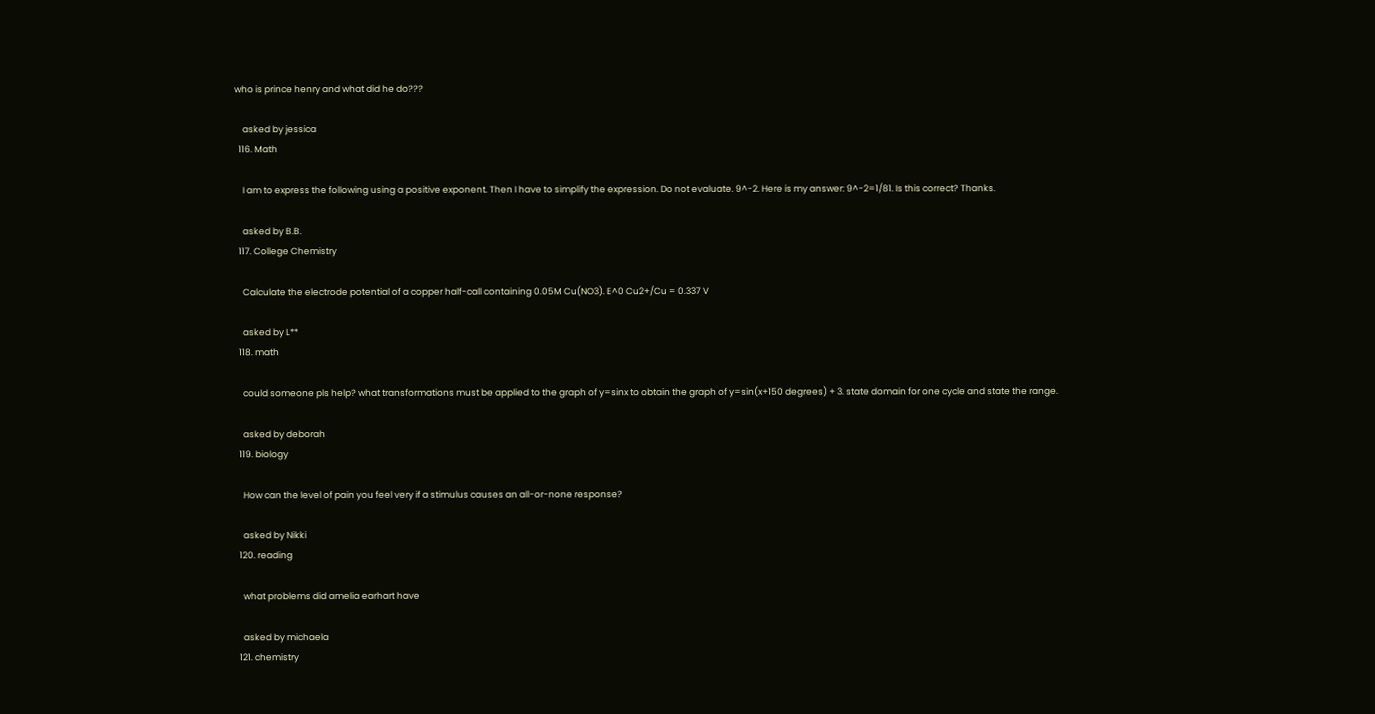who is prince henry and what did he do???

    asked by jessica
  116. Math

    I am to express the following using a positive exponent. Then I have to simplify the expression. Do not evaluate. 9^-2. Here is my answer: 9^-2=1/81. Is this correct? Thanks.

    asked by B.B.
  117. College Chemistry

    Calculate the electrode potential of a copper half-call containing 0.05M Cu(NO3). E^0 Cu2+/Cu = 0.337 V

    asked by L**
  118. math

    could someone pls help? what transformations must be applied to the graph of y=sinx to obtain the graph of y=sin(x+150 degrees) + 3. state domain for one cycle and state the range.

    asked by deborah
  119. biology

    How can the level of pain you feel very if a stimulus causes an all-or-none response?

    asked by Nikki
  120. reading

    what problems did amelia earhart have

    asked by michaela
  121. chemistry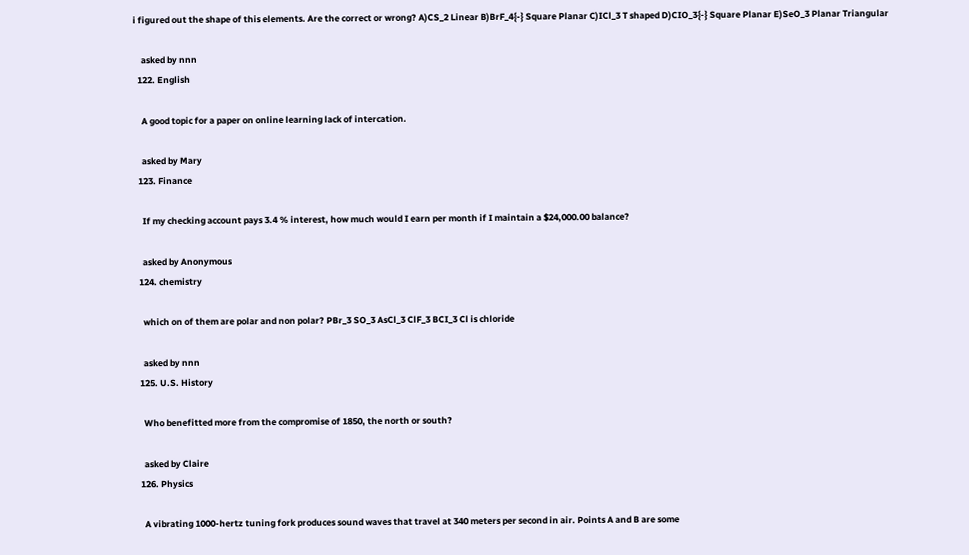i figured out the shape of this elements. Are the correct or wrong? A)CS_2 Linear B)BrF_4{-} Square Planar C)ICl_3 T shaped D)CIO_3{-} Square Planar E)SeO_3 Planar Triangular

    asked by nnn
  122. English

    A good topic for a paper on online learning lack of intercation.

    asked by Mary
  123. Finance

    If my checking account pays 3.4 % interest, how much would I earn per month if I maintain a $24,000.00 balance?

    asked by Anonymous
  124. chemistry

    which on of them are polar and non polar? PBr_3 SO_3 AsCl_3 ClF_3 BCI_3 Cl is chloride

    asked by nnn
  125. U.S. History

    Who benefitted more from the compromise of 1850, the north or south?

    asked by Claire
  126. Physics

    A vibrating 1000-hertz tuning fork produces sound waves that travel at 340 meters per second in air. Points A and B are some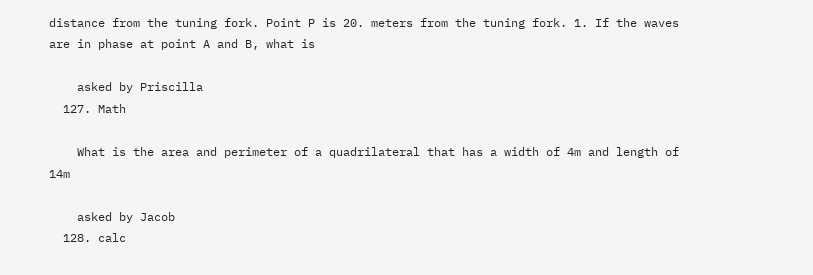distance from the tuning fork. Point P is 20. meters from the tuning fork. 1. If the waves are in phase at point A and B, what is

    asked by Priscilla
  127. Math

    What is the area and perimeter of a quadrilateral that has a width of 4m and length of 14m

    asked by Jacob
  128. calc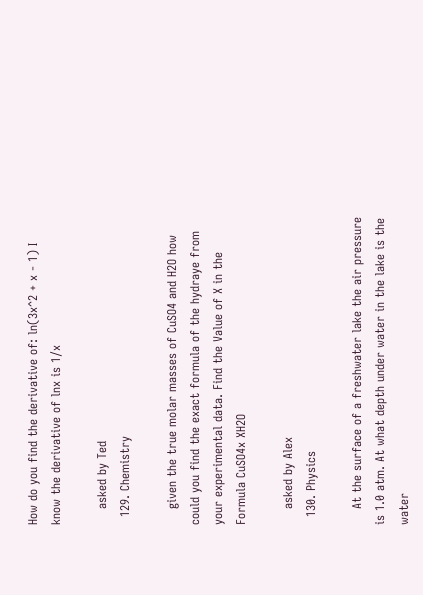How do you find the derivative of: ln(3x^2 + x - 1) I know the derivative of lnx is 1/x

    asked by Ted
  129. Chemistry

    given the true molar masses of CuSO4 and H2O how could you find the exact formula of the hydraye from your experimental data. Find the Value of X in the Formula CuSO4x XH2O

    asked by Alex
  130. Physics

    At the surface of a freshwater lake the air pressure is 1.0 atm. At what depth under water in the lake is the water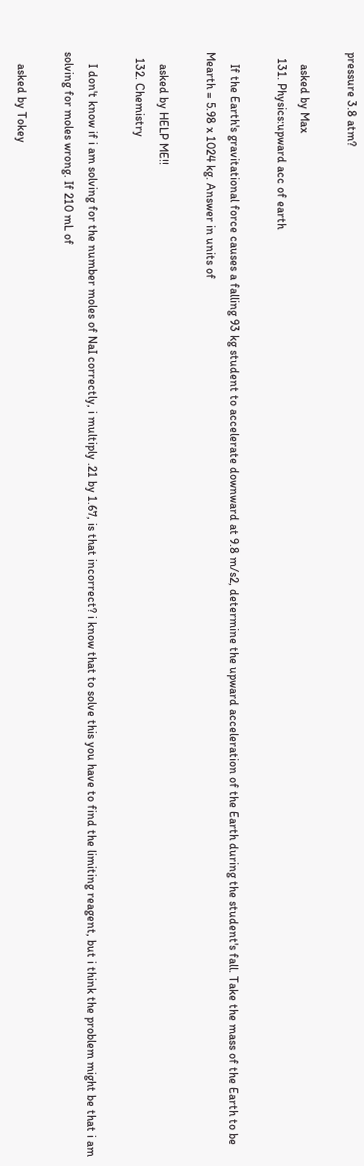pressure 3.8 atm?

    asked by Max
  131. Physics:upward acc of earth

    If the Earth's gravitational force causes a falling 93 kg student to accelerate downward at 9.8 m/s2, determine the upward acceleration of the Earth during the student's fall. Take the mass of the Earth to be Mearth = 5.98 x 1024 kg. Answer in units of

    asked by HELP ME!!
  132. Chemistry

    I don't know if i am solving for the number moles of NaI correctly, i multiply .21 by 1.67, is that incorrect? i know that to solve this you have to find the limiting reagent, but i think the problem might be that i am solving for moles wrong. If 210 mL of

    asked by Tokey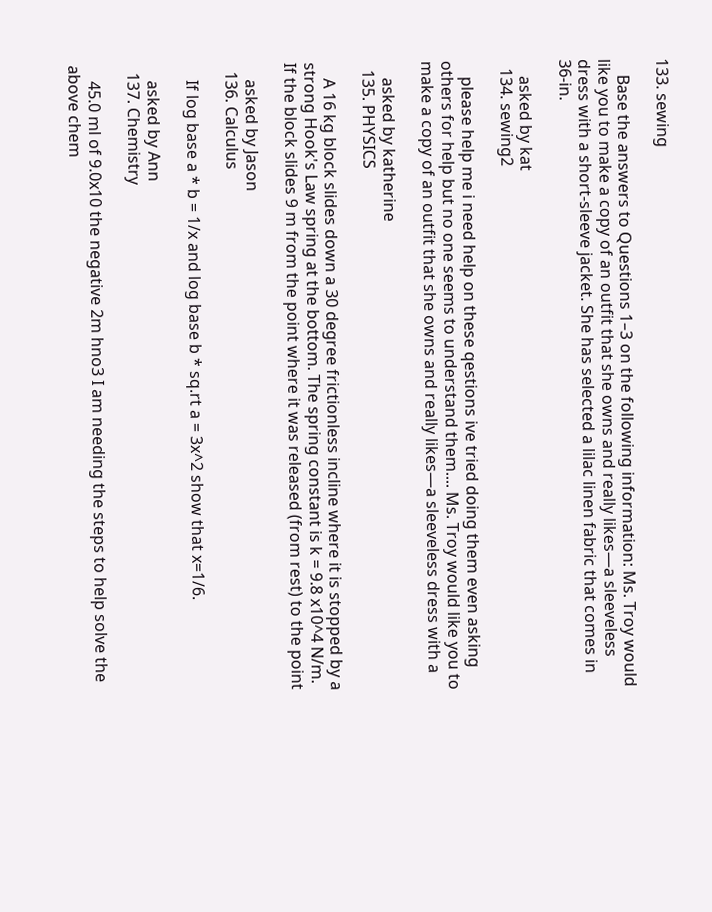133. sewing

    Base the answers to Questions 1–3 on the following information: Ms. Troy would like you to make a copy of an outfit that she owns and really likes—a sleeveless dress with a short-sleeve jacket. She has selected a lilac linen fabric that comes in 36-in.

    asked by kat
  134. sewing2

    please help me i need help on these qestions ive tried doing them even asking others for help but no one seems to understand them.... Ms. Troy would like you to make a copy of an outfit that she owns and really likes—a sleeveless dress with a

    asked by katherine
  135. PHYSICS

    A 16 kg block slides down a 30 degree frictionless incline where it is stopped by a strong Hook's Law spring at the bottom. The spring constant is k = 9.8 x10^4 N/m. If the block slides 9 m from the point where it was released (from rest) to the point

    asked by Jason
  136. Calculus

    If log base a * b = 1/x and log base b * sq.rt a = 3x^2 show that x=1/6.

    asked by Ann
  137. Chemistry

    45.0 ml of 9.0x10 the negative 2m hno3 I am needing the steps to help solve the above chem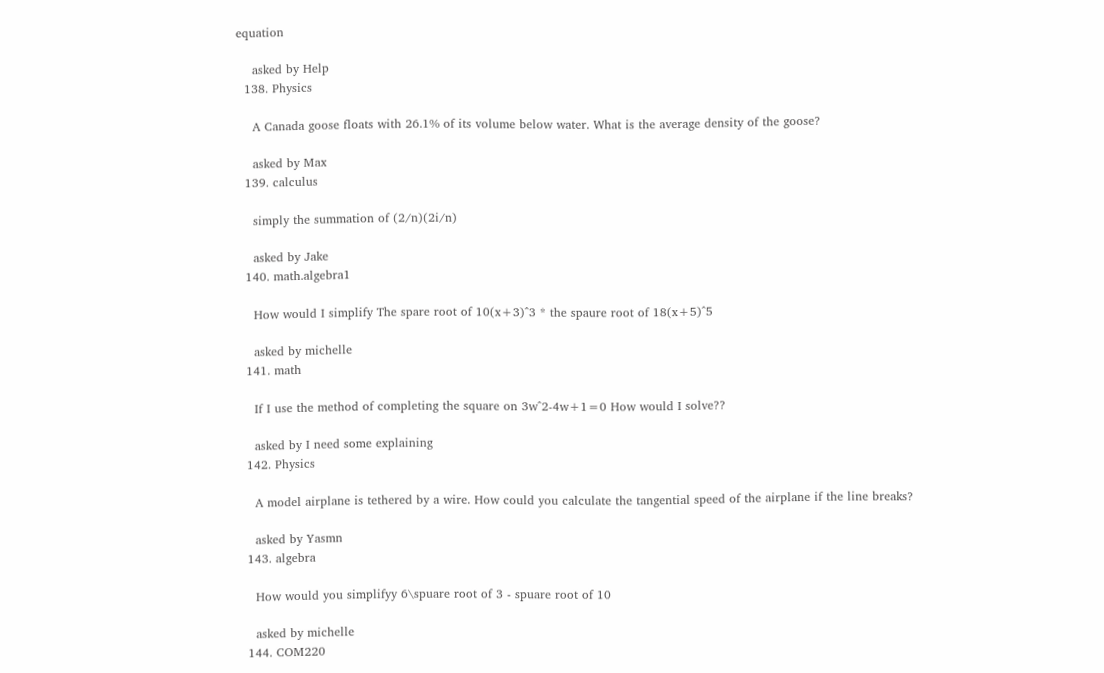equation

    asked by Help
  138. Physics

    A Canada goose floats with 26.1% of its volume below water. What is the average density of the goose?

    asked by Max
  139. calculus

    simply the summation of (2/n)(2i/n)

    asked by Jake
  140. math.algebra1

    How would I simplify The spare root of 10(x+3)^3 * the spaure root of 18(x+5)^5

    asked by michelle
  141. math

    If I use the method of completing the square on 3w^2-4w+1=0 How would I solve??

    asked by I need some explaining
  142. Physics

    A model airplane is tethered by a wire. How could you calculate the tangential speed of the airplane if the line breaks?

    asked by Yasmn
  143. algebra

    How would you simplifyy 6\spuare root of 3 - spuare root of 10

    asked by michelle
  144. COM220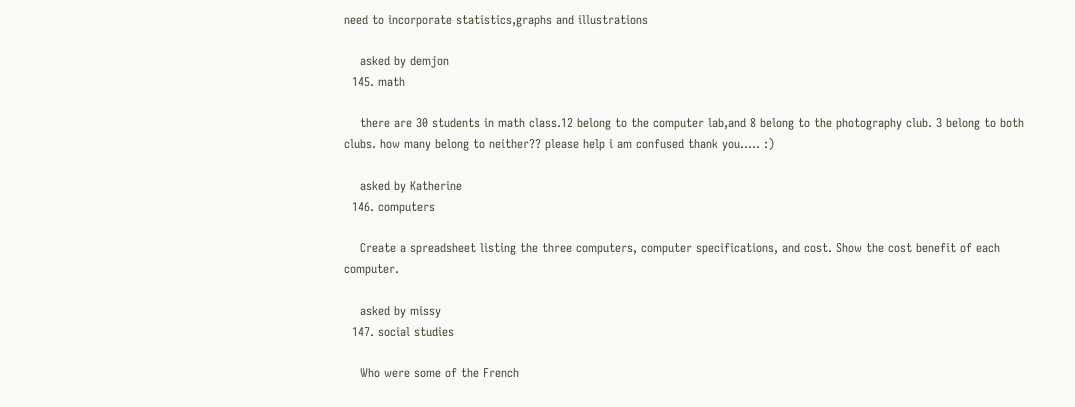need to incorporate statistics,graphs and illustrations

    asked by demjon
  145. math

    there are 30 students in math class.12 belong to the computer lab,and 8 belong to the photography club. 3 belong to both clubs. how many belong to neither?? please help i am confused thank you..... :)

    asked by Katherine
  146. computers

    Create a spreadsheet listing the three computers, computer specifications, and cost. Show the cost benefit of each computer.

    asked by missy
  147. social studies

    Who were some of the French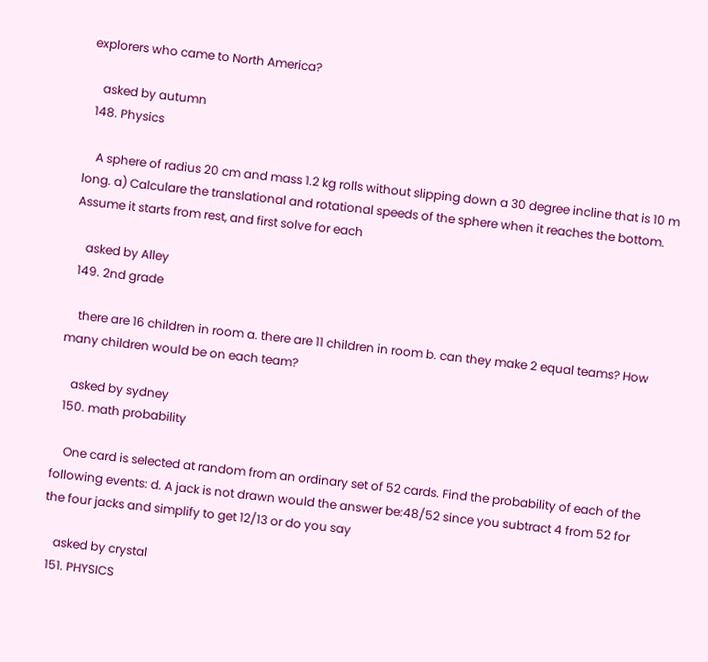explorers who came to North America?

    asked by autumn
  148. Physics

    A sphere of radius 20 cm and mass 1.2 kg rolls without slipping down a 30 degree incline that is 10 m long. a) Calculare the translational and rotational speeds of the sphere when it reaches the bottom. Assume it starts from rest, and first solve for each

    asked by Alley
  149. 2nd grade

    there are 16 children in room a. there are 11 children in room b. can they make 2 equal teams? How many children would be on each team?

    asked by sydney
  150. math probability

    One card is selected at random from an ordinary set of 52 cards. Find the probability of each of the following events: d. A jack is not drawn would the answer be:48/52 since you subtract 4 from 52 for the four jacks and simplify to get 12/13 or do you say

    asked by crystal
  151. PHYSICS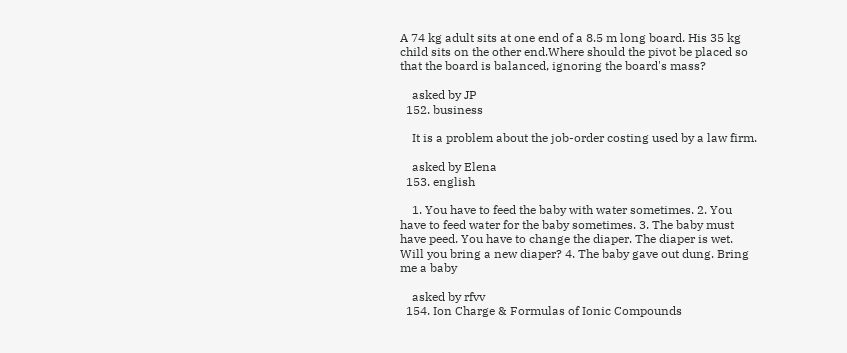A 74 kg adult sits at one end of a 8.5 m long board. His 35 kg child sits on the other end.Where should the pivot be placed so that the board is balanced, ignoring the board's mass?

    asked by JP
  152. business

    It is a problem about the job-order costing used by a law firm.

    asked by Elena
  153. english

    1. You have to feed the baby with water sometimes. 2. You have to feed water for the baby sometimes. 3. The baby must have peed. You have to change the diaper. The diaper is wet. Will you bring a new diaper? 4. The baby gave out dung. Bring me a baby

    asked by rfvv
  154. Ion Charge & Formulas of Ionic Compounds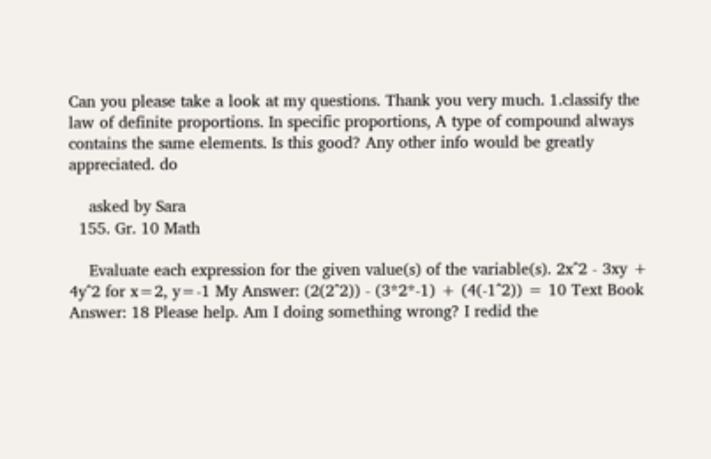Can you please take a look at my questions. Thank you very much. 1.classify the law of definite proportions. In specific proportions, A type of compound always contains the same elements. Is this good? Any other info would be greatly appreciated. do

    asked by Sara
  155. Gr. 10 Math

    Evaluate each expression for the given value(s) of the variable(s). 2x^2 - 3xy + 4y^2 for x=2, y=-1 My Answer: (2(2^2)) - (3*2*-1) + (4(-1^2)) = 10 Text Book Answer: 18 Please help. Am I doing something wrong? I redid the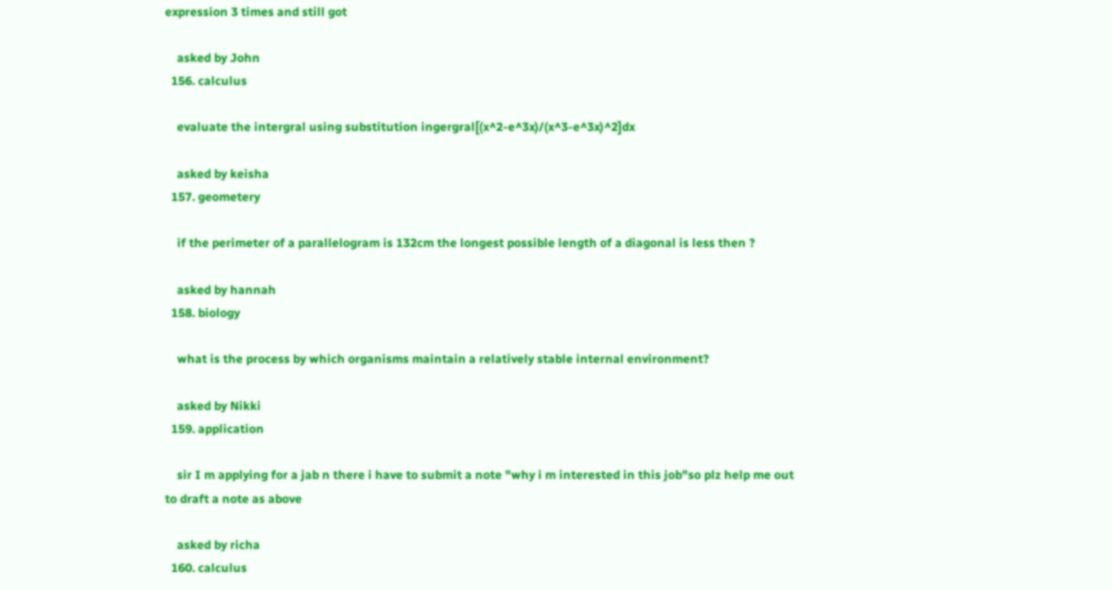expression 3 times and still got

    asked by John
  156. calculus

    evaluate the intergral using substitution ingergral[(x^2-e^3x)/(x^3-e^3x)^2]dx

    asked by keisha
  157. geometery

    if the perimeter of a parallelogram is 132cm the longest possible length of a diagonal is less then ?

    asked by hannah
  158. biology

    what is the process by which organisms maintain a relatively stable internal environment?

    asked by Nikki
  159. application

    sir I m applying for a jab n there i have to submit a note "why i m interested in this job"so plz help me out to draft a note as above

    asked by richa
  160. calculus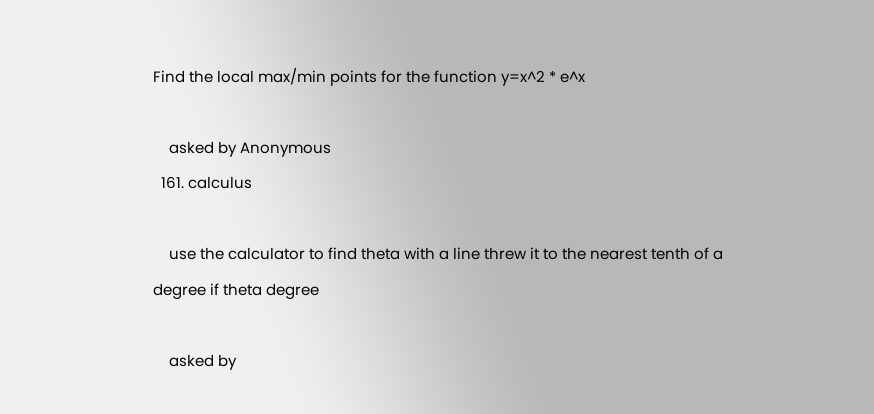Find the local max/min points for the function y=x^2 * e^x

    asked by Anonymous
  161. calculus

    use the calculator to find theta with a line threw it to the nearest tenth of a degree if theta degree

    asked by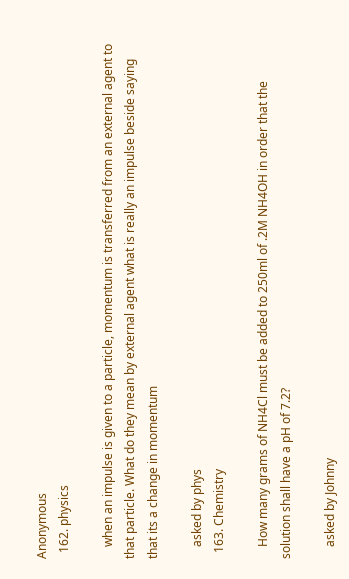Anonymous
  162. physics

    when an impulse is given to a particle, momentum is transferred from an external agent to that particle. What do they mean by external agent what is really an impulse beside saying that its a change in momentum

    asked by phys
  163. Chemistry

    How many grams of NH4Cl must be added to 250ml of .2M NH4OH in order that the solution shall have a pH of 7.2?

    asked by Johnny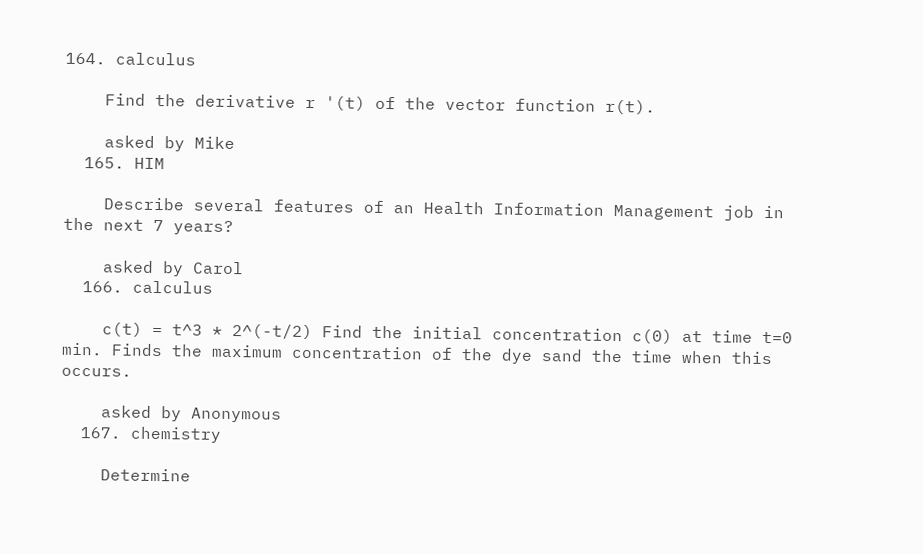164. calculus

    Find the derivative r '(t) of the vector function r(t).

    asked by Mike
  165. HIM

    Describe several features of an Health Information Management job in the next 7 years?

    asked by Carol
  166. calculus

    c(t) = t^3 * 2^(-t/2) Find the initial concentration c(0) at time t=0 min. Finds the maximum concentration of the dye sand the time when this occurs.

    asked by Anonymous
  167. chemistry

    Determine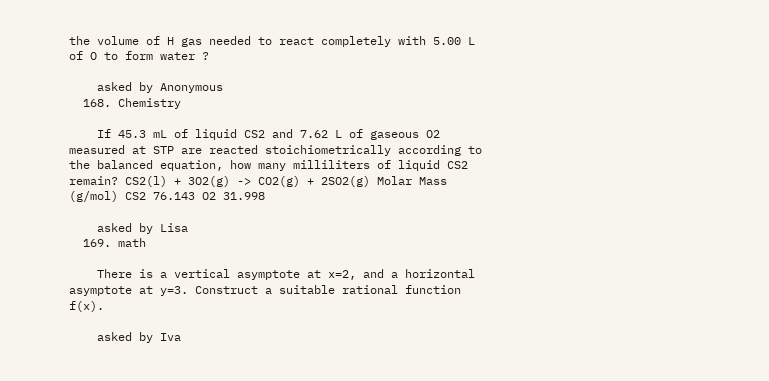the volume of H gas needed to react completely with 5.00 L of O to form water ?

    asked by Anonymous
  168. Chemistry

    If 45.3 mL of liquid CS2 and 7.62 L of gaseous O2 measured at STP are reacted stoichiometrically according to the balanced equation, how many milliliters of liquid CS2 remain? CS2(l) + 3O2(g) -> CO2(g) + 2SO2(g) Molar Mass (g/mol) CS2 76.143 O2 31.998

    asked by Lisa
  169. math

    There is a vertical asymptote at x=2, and a horizontal asymptote at y=3. Construct a suitable rational function f(x).

    asked by Iva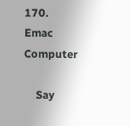170. Emac Computer

    Say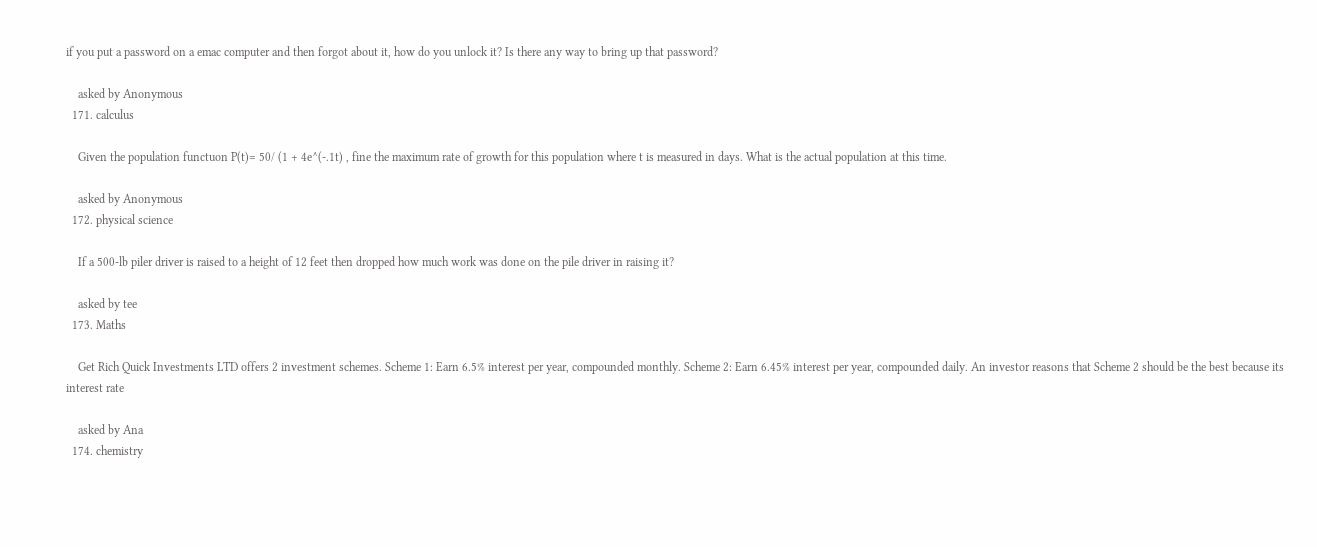if you put a password on a emac computer and then forgot about it, how do you unlock it? Is there any way to bring up that password?

    asked by Anonymous
  171. calculus

    Given the population functuon P(t)= 50/ (1 + 4e^(-.1t) , fine the maximum rate of growth for this population where t is measured in days. What is the actual population at this time.

    asked by Anonymous
  172. physical science

    If a 500-lb piler driver is raised to a height of 12 feet then dropped how much work was done on the pile driver in raising it?

    asked by tee
  173. Maths

    Get Rich Quick Investments LTD offers 2 investment schemes. Scheme 1: Earn 6.5% interest per year, compounded monthly. Scheme 2: Earn 6.45% interest per year, compounded daily. An investor reasons that Scheme 2 should be the best because its interest rate

    asked by Ana
  174. chemistry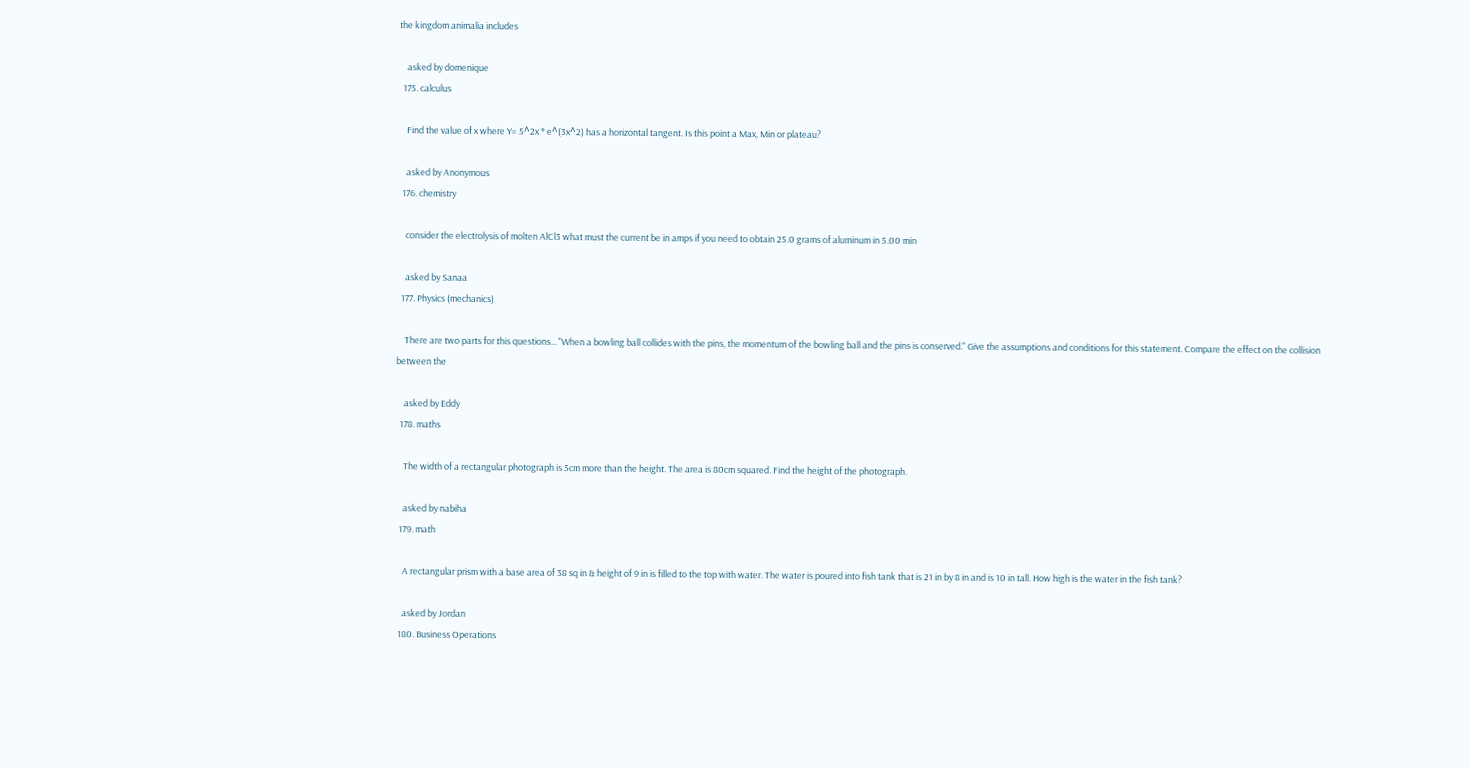the kingdom animalia includes

    asked by domenique
  175. calculus

    Find the value of x where Y= 5^2x * e^(3x^2) has a horizontal tangent. Is this point a Max, Min or plateau?

    asked by Anonymous
  176. chemistry

    consider the electrolysis of molten AlCl3 what must the current be in amps if you need to obtain 25.0 grams of aluminum in 5.00 min

    asked by Sanaa
  177. Physics (mechanics)

    There are two parts for this questions... "When a bowling ball collides with the pins, the momentum of the bowling ball and the pins is conserved." Give the assumptions and conditions for this statement. Compare the effect on the collision between the

    asked by Eddy
  178. maths

    The width of a rectangular photograph is 5cm more than the height. The area is 80cm squared. Find the height of the photograph.

    asked by nabiha
  179. math

    A rectangular prism with a base area of 38 sq in & height of 9 in is filled to the top with water. The water is poured into fish tank that is 21 in by 8 in and is 10 in tall. How high is the water in the fish tank?

    asked by Jordan
  180. Business Operations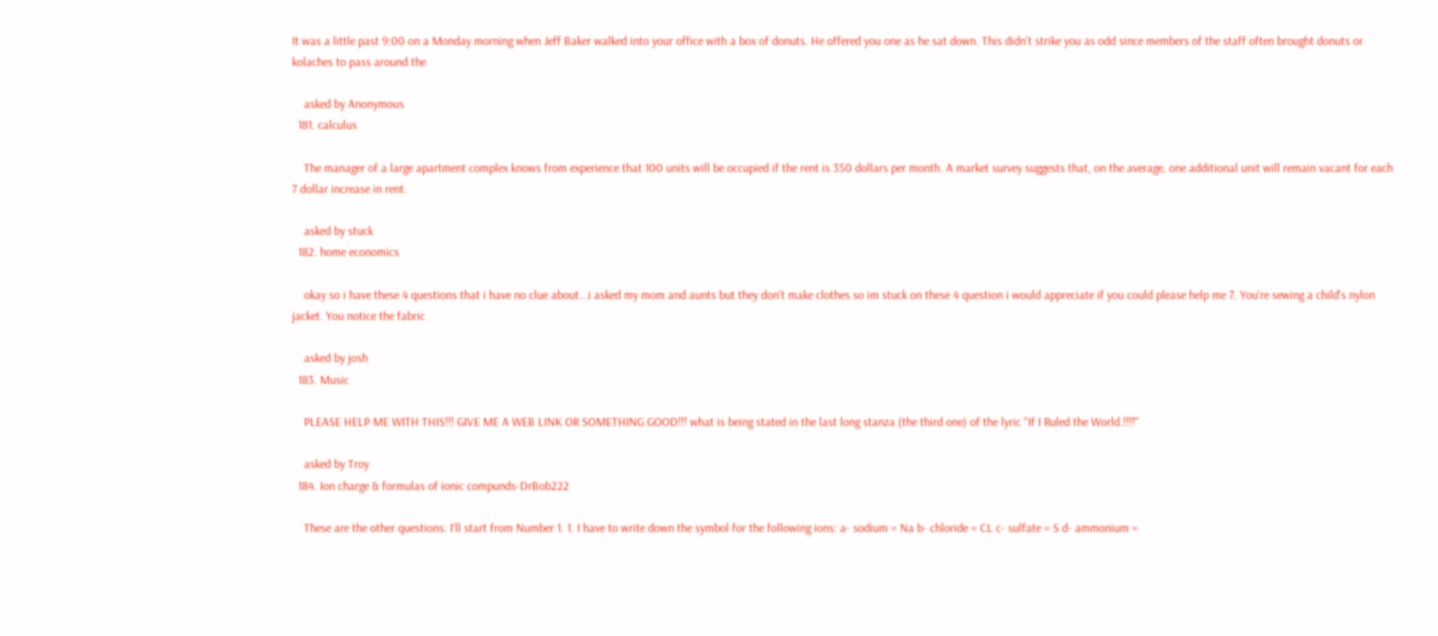It was a little past 9:00 on a Monday morning when Jeff Baker walked into your office with a box of donuts. He offered you one as he sat down. This didn’t strike you as odd since members of the staff often brought donuts or kolaches to pass around the

    asked by Anonymous
  181. calculus

    The manager of a large apartment complex knows from experience that 100 units will be occupied if the rent is 350 dollars per month. A market survey suggests that, on the average, one additional unit will remain vacant for each 7 dollar increase in rent.

    asked by stuck
  182. home economics

    okay so i have these 4 questions that i have no clue about...i asked my mom and aunts but they don't make clothes so im stuck on these 4 question i would appreciate if you could please help me 7. You're sewing a child's nylon jacket. You notice the fabric

    asked by josh
  183. Music

    PLEASE HELP ME WITH THIS!!! GIVE ME A WEB LINK OR SOMETHING GOOD!!! what is being stated in the last long stanza (the third one) of the lyric "If I Ruled the World.!!!!"

    asked by Troy
  184. Ion charge & formulas of ionic compunds-DrBob222

    These are the other questions: I'll start from Number 1. 1. I have to write down the symbol for the following ions: a- sodium = Na b- chloride = CL c- sulfate = S d- ammonium =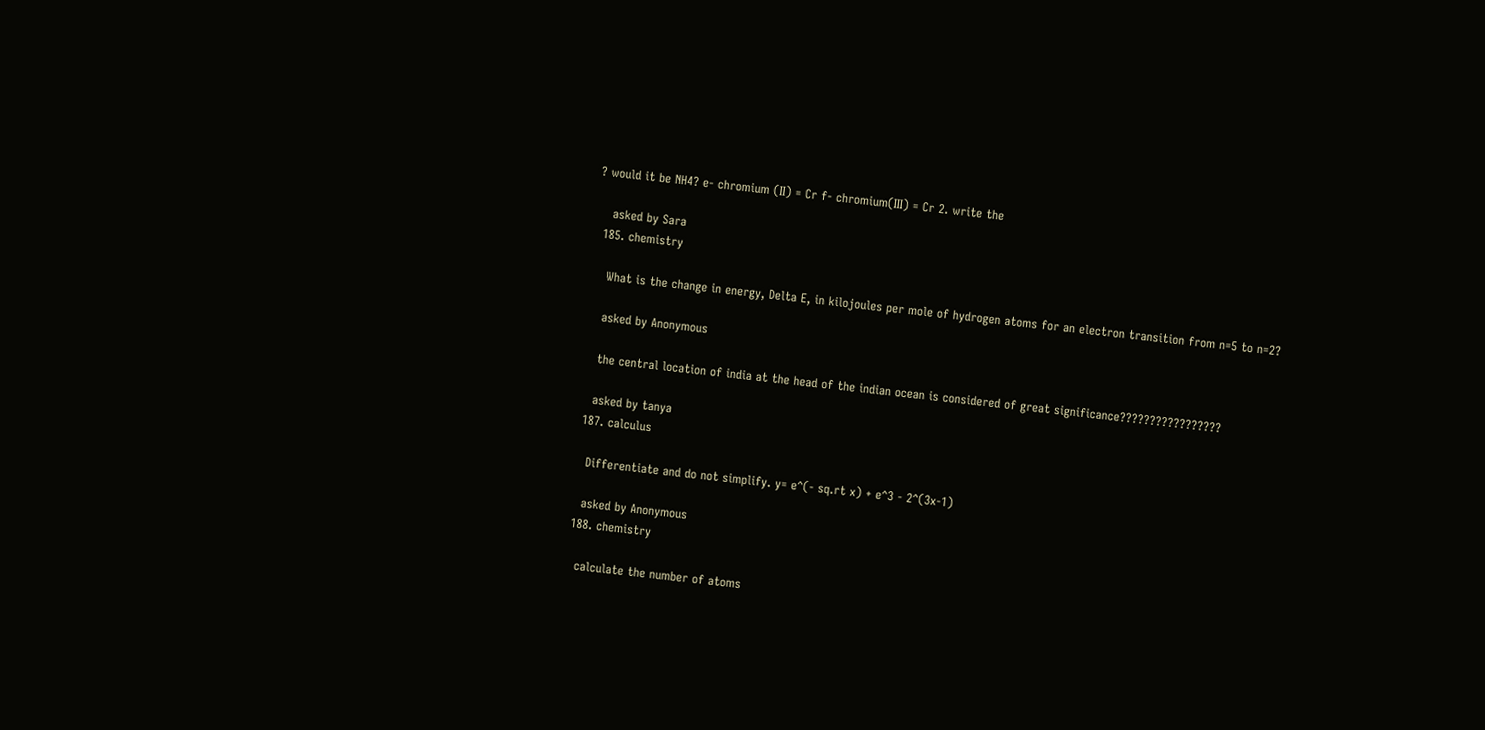? would it be NH4? e- chromium (II) = Cr f- chromium(III) = Cr 2. write the

    asked by Sara
  185. chemistry

    What is the change in energy, Delta E, in kilojoules per mole of hydrogen atoms for an electron transition from n=5 to n=2?

    asked by Anonymous

    the central location of india at the head of the indian ocean is considered of great significance?????????????????

    asked by tanya
  187. calculus

    Differentiate and do not simplify. y= e^(- sq.rt x) + e^3 - 2^(3x-1)

    asked by Anonymous
  188. chemistry

    calculate the number of atoms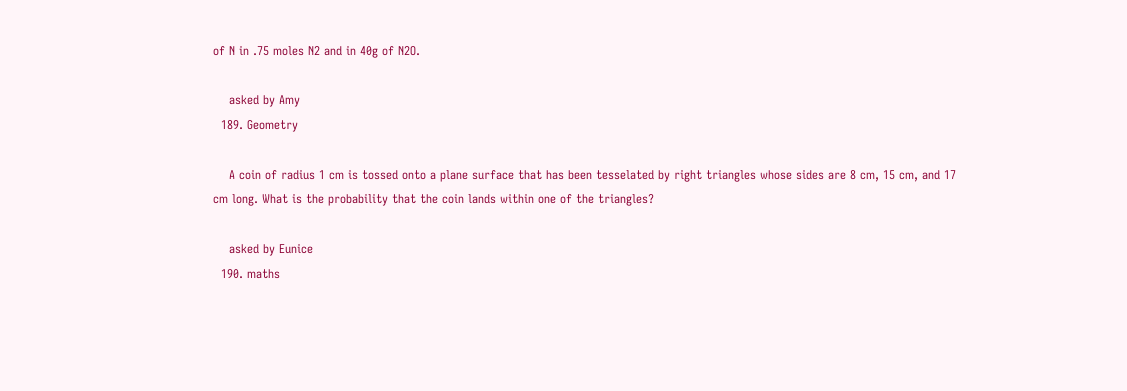of N in .75 moles N2 and in 40g of N2O.

    asked by Amy
  189. Geometry

    A coin of radius 1 cm is tossed onto a plane surface that has been tesselated by right triangles whose sides are 8 cm, 15 cm, and 17 cm long. What is the probability that the coin lands within one of the triangles?

    asked by Eunice
  190. maths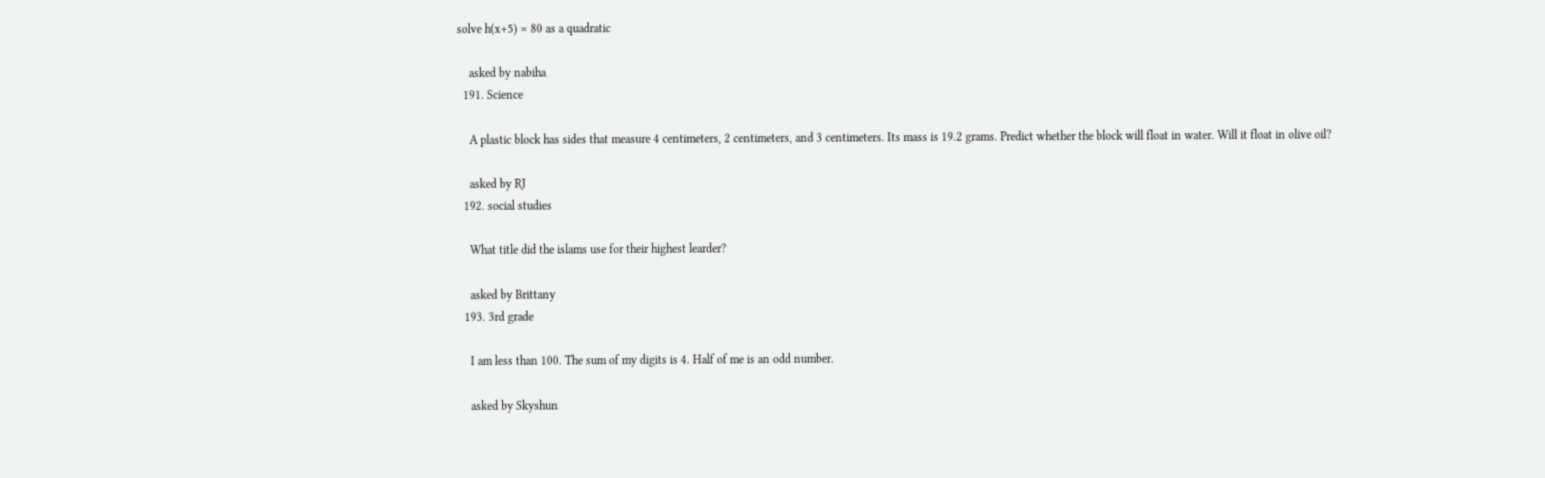solve h(x+5) = 80 as a quadratic

    asked by nabiha
  191. Science

    A plastic block has sides that measure 4 centimeters, 2 centimeters, and 3 centimeters. Its mass is 19.2 grams. Predict whether the block will float in water. Will it float in olive oil?

    asked by RJ
  192. social studies

    What title did the islams use for their highest learder?

    asked by Brittany
  193. 3rd grade

    I am less than 100. The sum of my digits is 4. Half of me is an odd number.

    asked by Skyshun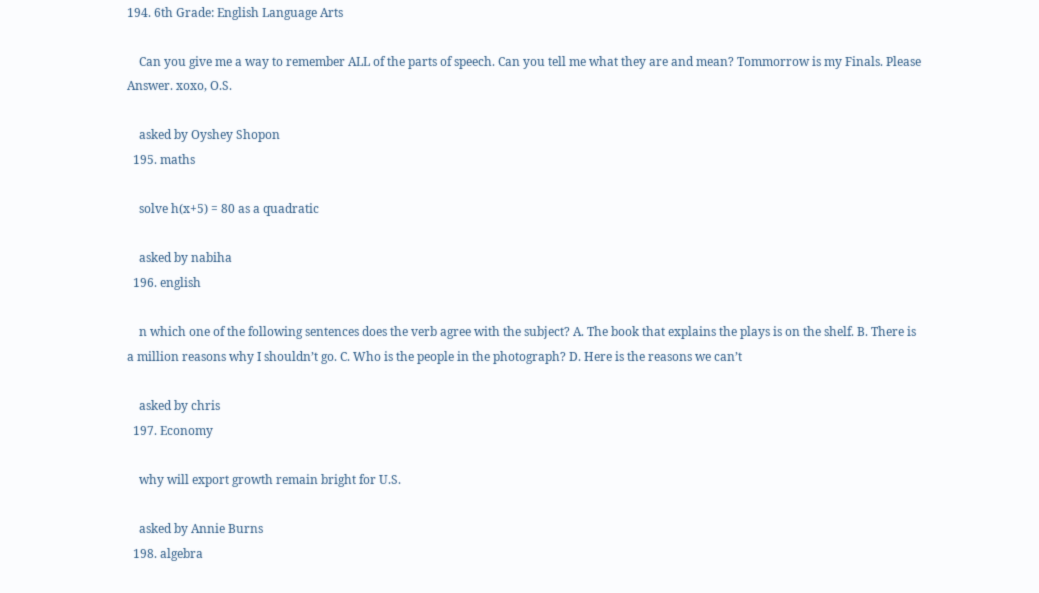194. 6th Grade: English Language Arts

    Can you give me a way to remember ALL of the parts of speech. Can you tell me what they are and mean? Tommorrow is my Finals. Please Answer. xoxo, O.S.

    asked by Oyshey Shopon
  195. maths

    solve h(x+5) = 80 as a quadratic

    asked by nabiha
  196. english

    n which one of the following sentences does the verb agree with the subject? A. The book that explains the plays is on the shelf. B. There is a million reasons why I shouldn’t go. C. Who is the people in the photograph? D. Here is the reasons we can’t

    asked by chris
  197. Economy

    why will export growth remain bright for U.S.

    asked by Annie Burns
  198. algebra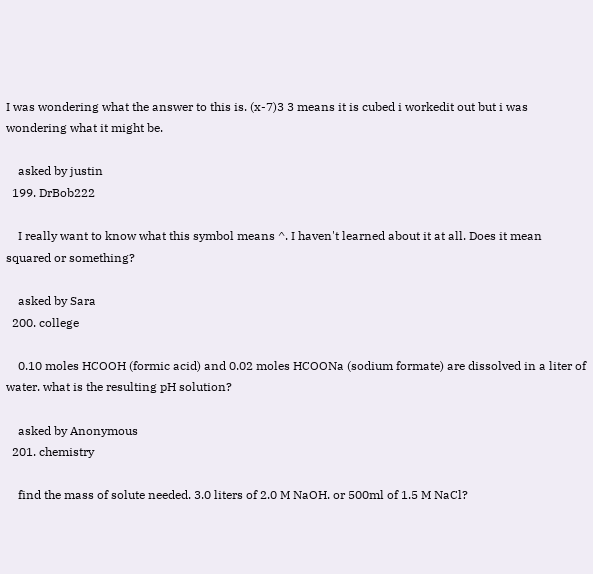I was wondering what the answer to this is. (x-7)3 3 means it is cubed i workedit out but i was wondering what it might be.

    asked by justin
  199. DrBob222

    I really want to know what this symbol means ^. I haven't learned about it at all. Does it mean squared or something?

    asked by Sara
  200. college

    0.10 moles HCOOH (formic acid) and 0.02 moles HCOONa (sodium formate) are dissolved in a liter of water. what is the resulting pH solution?

    asked by Anonymous
  201. chemistry

    find the mass of solute needed. 3.0 liters of 2.0 M NaOH. or 500ml of 1.5 M NaCl?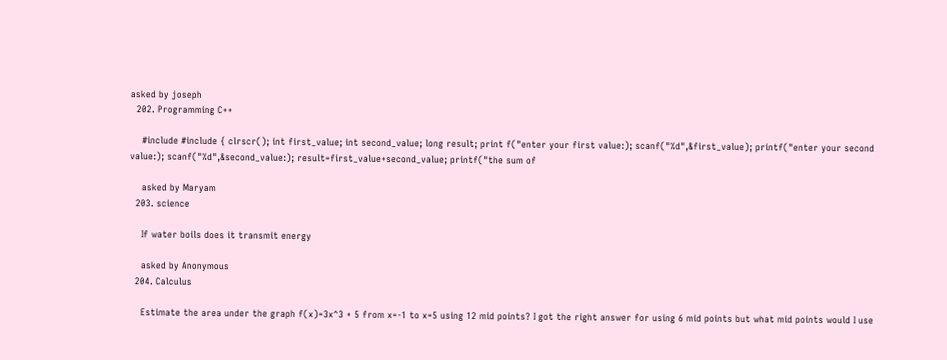asked by joseph
  202. Programming C++

    #include #include { clrscr(); int first_value; int second_value; long result; print f("enter your first value:); scanf("%d",&first_value); printf("enter your second value:); scanf("%d",&second_value:); result=first_value+second_value; printf("the sum of

    asked by Maryam
  203. science

    If water boils does it transmit energy

    asked by Anonymous
  204. Calculus

    Estimate the area under the graph f(x)=3x^3 + 5 from x=-1 to x=5 using 12 mid points? I got the right answer for using 6 mid points but what mid points would I use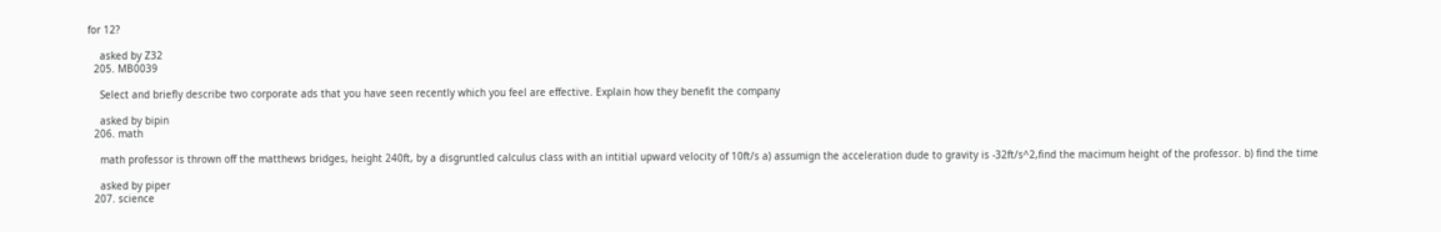for 12?

    asked by Z32
  205. MB0039

    Select and briefly describe two corporate ads that you have seen recently which you feel are effective. Explain how they benefit the company

    asked by bipin
  206. math

    math professor is thrown off the matthews bridges, height 240ft, by a disgruntled calculus class with an intitial upward velocity of 10ft/s a) assumign the acceleration dude to gravity is -32ft/s^2,find the macimum height of the professor. b) find the time

    asked by piper
  207. science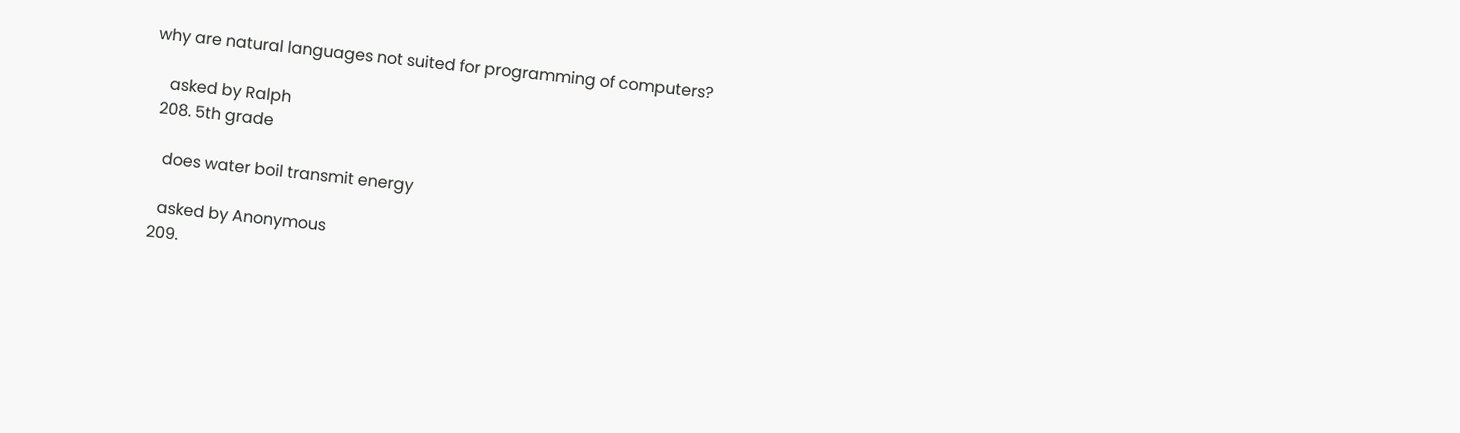why are natural languages not suited for programming of computers?

    asked by Ralph
  208. 5th grade

    does water boil transmit energy

    asked by Anonymous
  209.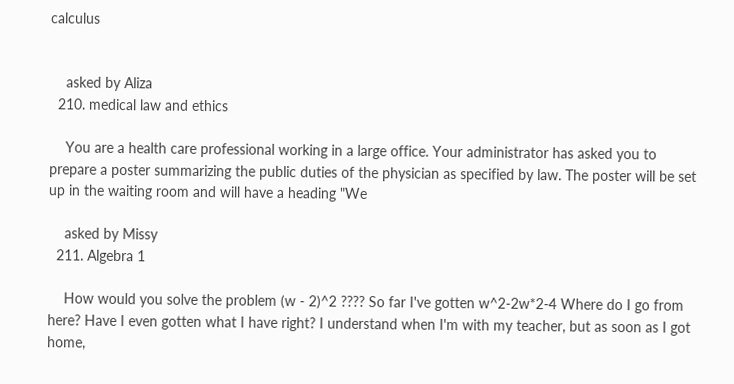calculus


    asked by Aliza
  210. medical law and ethics

    You are a health care professional working in a large office. Your administrator has asked you to prepare a poster summarizing the public duties of the physician as specified by law. The poster will be set up in the waiting room and will have a heading "We

    asked by Missy
  211. Algebra 1

    How would you solve the problem (w - 2)^2 ???? So far I've gotten w^2-2w*2-4 Where do I go from here? Have I even gotten what I have right? I understand when I'm with my teacher, but as soon as I got home,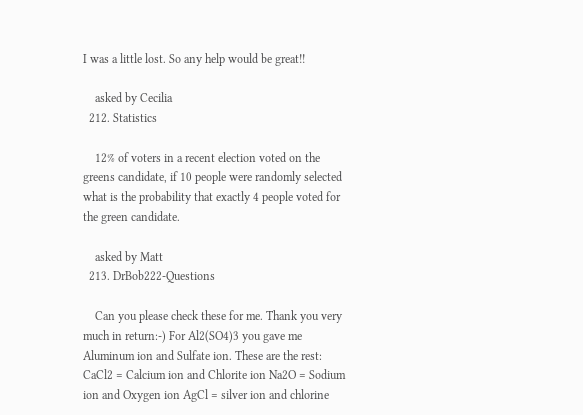I was a little lost. So any help would be great!!

    asked by Cecilia
  212. Statistics

    12% of voters in a recent election voted on the greens candidate, if 10 people were randomly selected what is the probability that exactly 4 people voted for the green candidate.

    asked by Matt
  213. DrBob222-Questions

    Can you please check these for me. Thank you very much in return:-) For Al2(SO4)3 you gave me Aluminum ion and Sulfate ion. These are the rest: CaCl2 = Calcium ion and Chlorite ion Na2O = Sodium ion and Oxygen ion AgCl = silver ion and chlorine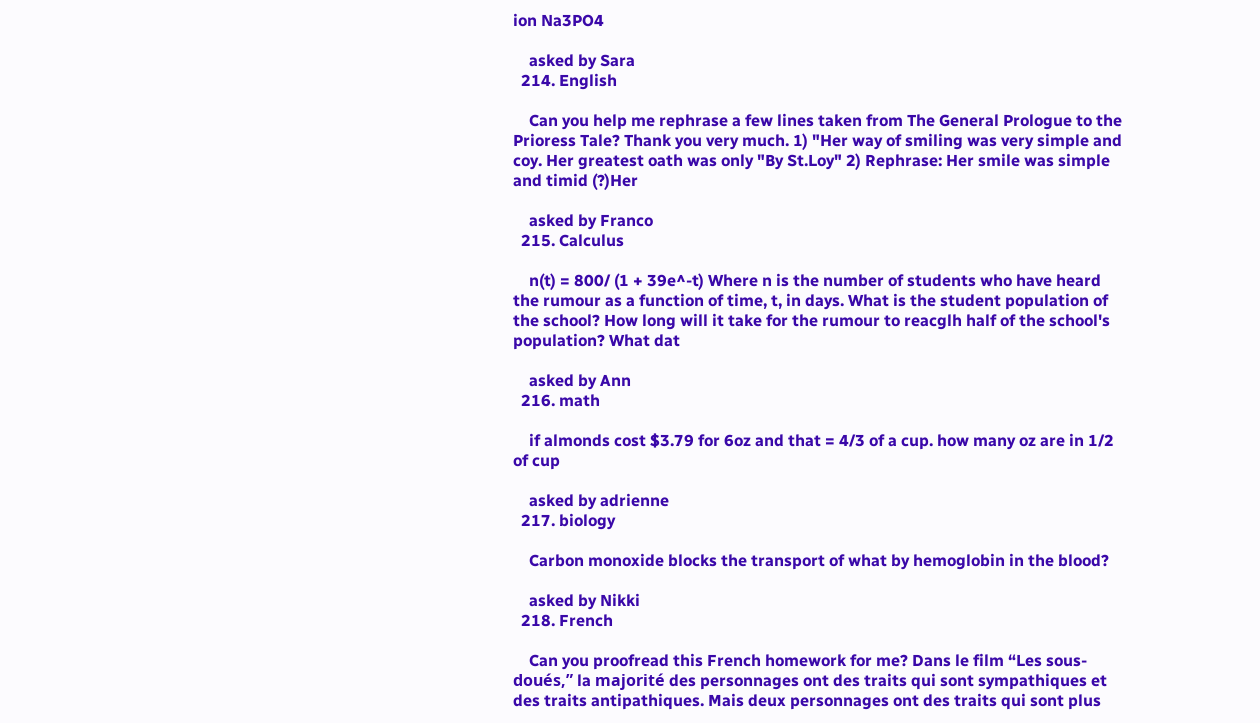ion Na3PO4

    asked by Sara
  214. English

    Can you help me rephrase a few lines taken from The General Prologue to the Prioress Tale? Thank you very much. 1) "Her way of smiling was very simple and coy. Her greatest oath was only "By St.Loy" 2) Rephrase: Her smile was simple and timid (?)Her

    asked by Franco
  215. Calculus

    n(t) = 800/ (1 + 39e^-t) Where n is the number of students who have heard the rumour as a function of time, t, in days. What is the student population of the school? How long will it take for the rumour to reacglh half of the school's population? What dat

    asked by Ann
  216. math

    if almonds cost $3.79 for 6oz and that = 4/3 of a cup. how many oz are in 1/2 of cup

    asked by adrienne
  217. biology

    Carbon monoxide blocks the transport of what by hemoglobin in the blood?

    asked by Nikki
  218. French

    Can you proofread this French homework for me? Dans le film “Les sous-doués,” la majorité des personnages ont des traits qui sont sympathiques et des traits antipathiques. Mais deux personnages ont des traits qui sont plus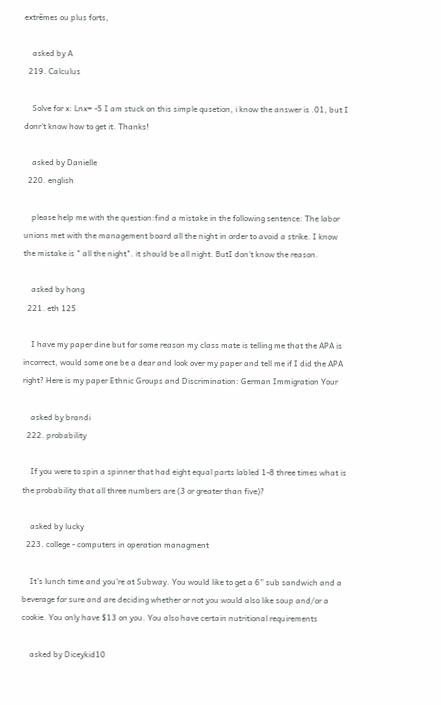extrêmes ou plus forts,

    asked by A
  219. Calculus

    Solve for x: Lnx= -5 I am stuck on this simple qusetion, i know the answer is .01, but I donr't know how to get it. Thanks!

    asked by Danielle
  220. english

    please help me with the question:find a mistake in the following sentence: The labor unions met with the management board all the night in order to avoid a strike. I know the mistake is " all the night". it should be all night. ButI don't know the reason.

    asked by hong
  221. eth 125

    I have my paper dine but for some reason my class mate is telling me that the APA is incorrect, would some one be a dear and look over my paper and tell me if I did the APA right? Here is my paper Ethnic Groups and Discrimination: German Immigration Your

    asked by brandi
  222. probability

    If you were to spin a spinner that had eight equal parts labled 1-8 three times what is the probability that all three numbers are (3 or greater than five)?

    asked by lucky
  223. college - computers in operation managment

    It’s lunch time and you’re at Subway. You would like to get a 6” sub sandwich and a beverage for sure and are deciding whether or not you would also like soup and/or a cookie. You only have $13 on you. You also have certain nutritional requirements

    asked by Diceykid10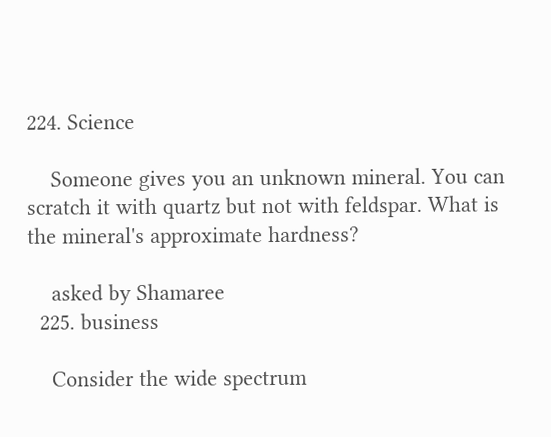224. Science

    Someone gives you an unknown mineral. You can scratch it with quartz but not with feldspar. What is the mineral's approximate hardness?

    asked by Shamaree
  225. business

    Consider the wide spectrum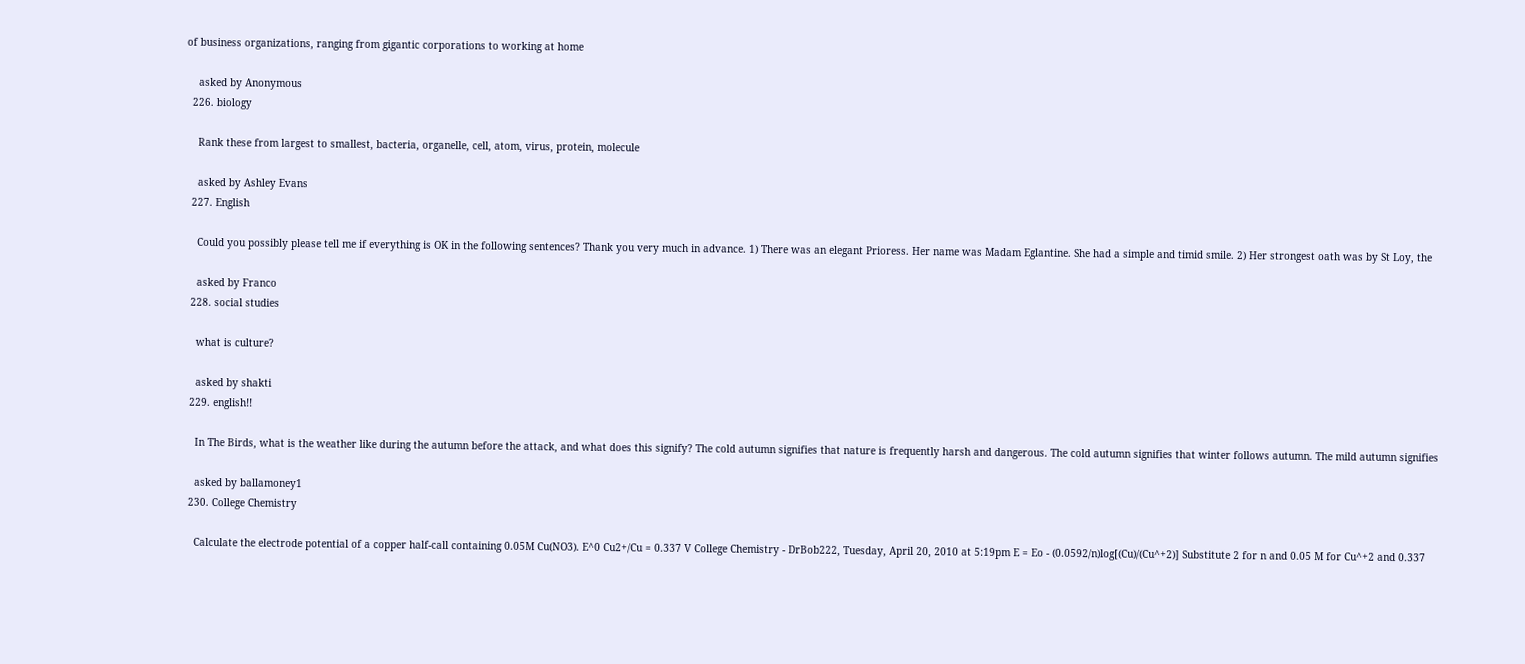of business organizations, ranging from gigantic corporations to working at home

    asked by Anonymous
  226. biology

    Rank these from largest to smallest, bacteria, organelle, cell, atom, virus, protein, molecule

    asked by Ashley Evans
  227. English

    Could you possibly please tell me if everything is OK in the following sentences? Thank you very much in advance. 1) There was an elegant Prioress. Her name was Madam Eglantine. She had a simple and timid smile. 2) Her strongest oath was by St Loy, the

    asked by Franco
  228. social studies

    what is culture?

    asked by shakti
  229. english!!

    In The Birds, what is the weather like during the autumn before the attack, and what does this signify? The cold autumn signifies that nature is frequently harsh and dangerous. The cold autumn signifies that winter follows autumn. The mild autumn signifies

    asked by ballamoney1
  230. College Chemistry

    Calculate the electrode potential of a copper half-call containing 0.05M Cu(NO3). E^0 Cu2+/Cu = 0.337 V College Chemistry - DrBob222, Tuesday, April 20, 2010 at 5:19pm E = Eo - (0.0592/n)log[(Cu)/(Cu^+2)] Substitute 2 for n and 0.05 M for Cu^+2 and 0.337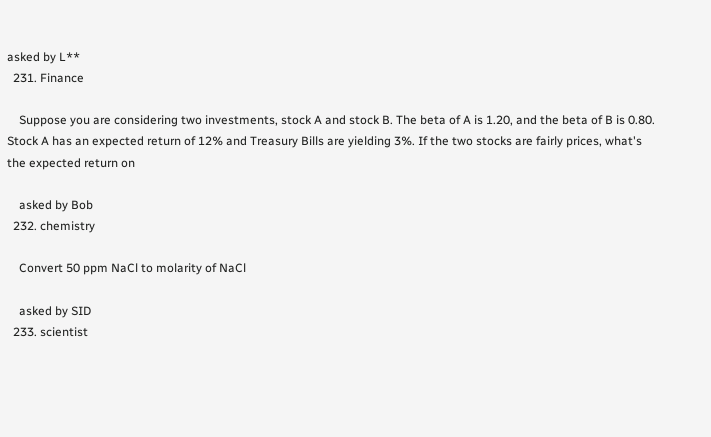asked by L**
  231. Finance

    Suppose you are considering two investments, stock A and stock B. The beta of A is 1.20, and the beta of B is 0.80. Stock A has an expected return of 12% and Treasury Bills are yielding 3%. If the two stocks are fairly prices, what's the expected return on

    asked by Bob
  232. chemistry

    Convert 50 ppm NaCl to molarity of NaCl

    asked by SID
  233. scientist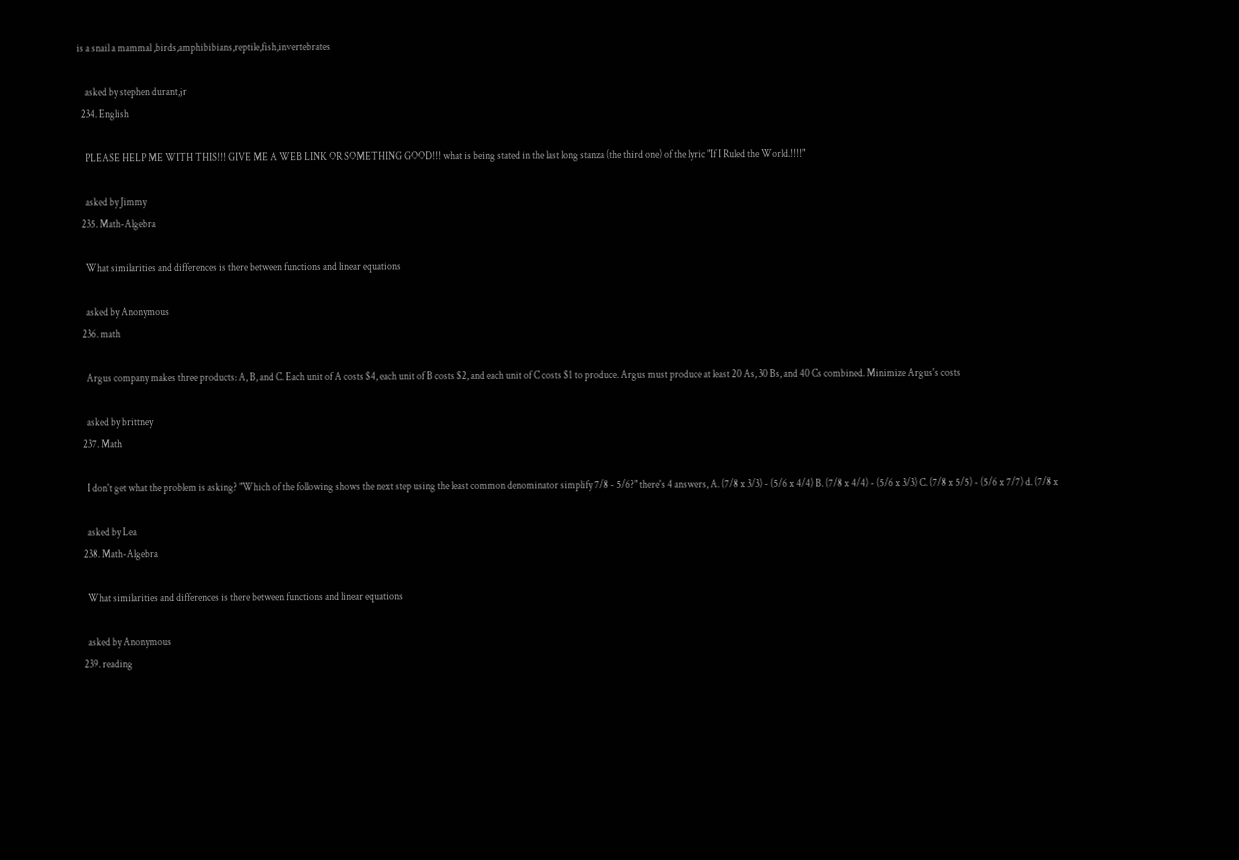is a snail a mammal ,birds,amphibibians,reptile,fish,invertebrates

    asked by stephen durant,jr
  234. English

    PLEASE HELP ME WITH THIS!!! GIVE ME A WEB LINK OR SOMETHING GOOD!!! what is being stated in the last long stanza (the third one) of the lyric "If I Ruled the World.!!!!"

    asked by Jimmy
  235. Math-Algebra

    What similarities and differences is there between functions and linear equations

    asked by Anonymous
  236. math

    Argus company makes three products: A, B, and C. Each unit of A costs $4, each unit of B costs $2, and each unit of C costs $1 to produce. Argus must produce at least 20 As, 30 Bs, and 40 Cs combined. Minimize Argus's costs

    asked by brittney
  237. Math

    I don't get what the problem is asking? "Which of the following shows the next step using the least common denominator simplify 7/8 - 5/6?" there's 4 answers, A. (7/8 x 3/3) - (5/6 x 4/4) B. (7/8 x 4/4) - (5/6 x 3/3) C. (7/8 x 5/5) - (5/6 x 7/7) d. (7/8 x

    asked by Lea
  238. Math-Algebra

    What similarities and differences is there between functions and linear equations

    asked by Anonymous
  239. reading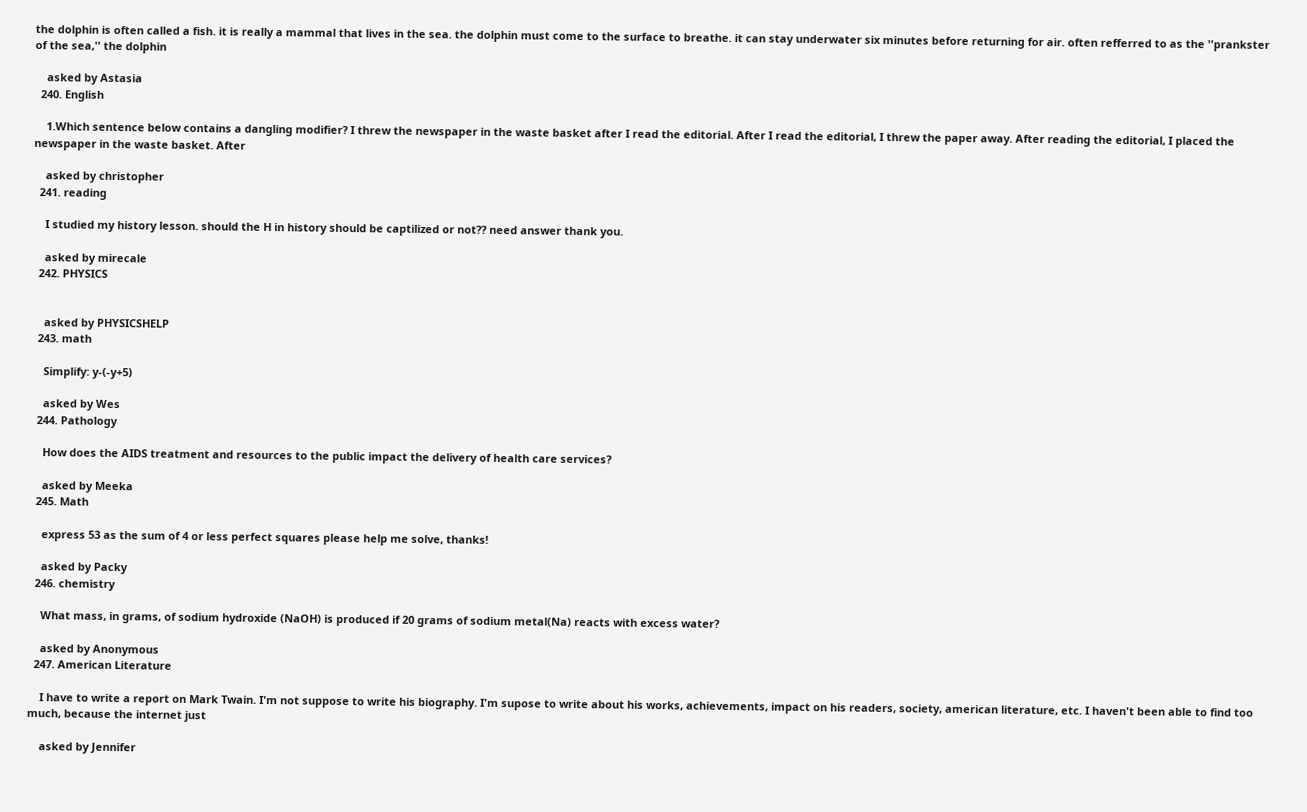the dolphin is often called a fish. it is really a mammal that lives in the sea. the dolphin must come to the surface to breathe. it can stay underwater six minutes before returning for air. often refferred to as the ''prankster of the sea,'' the dolphin

    asked by Astasia
  240. English

    1.Which sentence below contains a dangling modifier? I threw the newspaper in the waste basket after I read the editorial. After I read the editorial, I threw the paper away. After reading the editorial, I placed the newspaper in the waste basket. After

    asked by christopher
  241. reading

    I studied my history lesson. should the H in history should be captilized or not?? need answer thank you.

    asked by mirecale
  242. PHYSICS


    asked by PHYSICSHELP
  243. math

    Simplify: y-(-y+5)

    asked by Wes
  244. Pathology

    How does the AIDS treatment and resources to the public impact the delivery of health care services?

    asked by Meeka
  245. Math

    express 53 as the sum of 4 or less perfect squares please help me solve, thanks!

    asked by Packy
  246. chemistry

    What mass, in grams, of sodium hydroxide (NaOH) is produced if 20 grams of sodium metal(Na) reacts with excess water?

    asked by Anonymous
  247. American Literature

    I have to write a report on Mark Twain. I'm not suppose to write his biography. I'm supose to write about his works, achievements, impact on his readers, society, american literature, etc. I haven't been able to find too much, because the internet just

    asked by Jennifer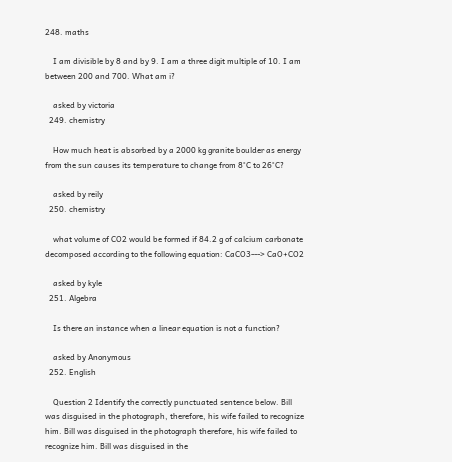248. maths

    I am divisible by 8 and by 9. I am a three digit multiple of 10. I am between 200 and 700. What am i?

    asked by victoria
  249. chemistry

    How much heat is absorbed by a 2000 kg granite boulder as energy from the sun causes its temperature to change from 8°C to 26°C?

    asked by reily
  250. chemistry

    what volume of CO2 would be formed if 84.2 g of calcium carbonate decomposed according to the following equation: CaCO3---> CaO+CO2

    asked by kyle
  251. Algebra

    Is there an instance when a linear equation is not a function?

    asked by Anonymous
  252. English

    Question 2 Identify the correctly punctuated sentence below. Bill was disguised in the photograph, therefore, his wife failed to recognize him. Bill was disguised in the photograph therefore, his wife failed to recognize him. Bill was disguised in the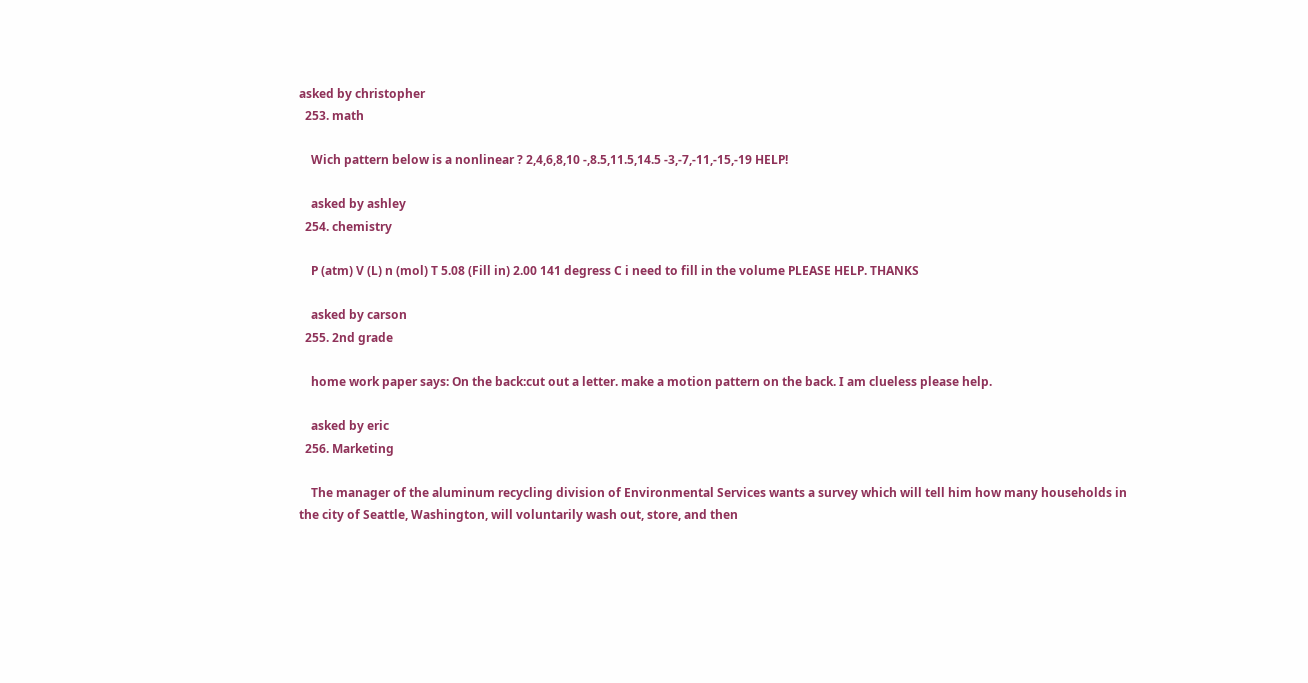asked by christopher
  253. math

    Wich pattern below is a nonlinear ? 2,4,6,8,10 -,8.5,11.5,14.5 -3,-7,-11,-15,-19 HELP!

    asked by ashley
  254. chemistry

    P (atm) V (L) n (mol) T 5.08 (Fill in) 2.00 141 degress C i need to fill in the volume PLEASE HELP. THANKS

    asked by carson
  255. 2nd grade

    home work paper says: On the back:cut out a letter. make a motion pattern on the back. I am clueless please help.

    asked by eric
  256. Marketing

    The manager of the aluminum recycling division of Environmental Services wants a survey which will tell him how many households in the city of Seattle, Washington, will voluntarily wash out, store, and then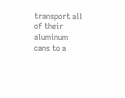transport all of their aluminum cans to a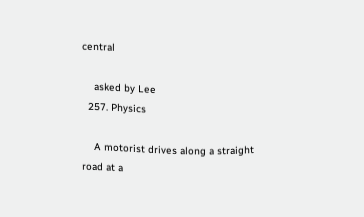central

    asked by Lee
  257. Physics

    A motorist drives along a straight road at a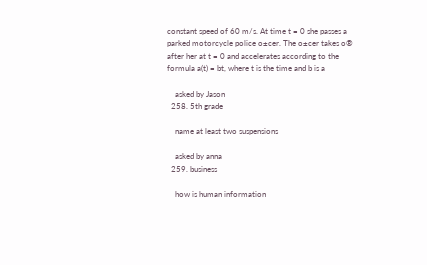constant speed of 60 m/s. At time t = 0 she passes a parked motorcycle police o±cer. The o±cer takes o® after her at t = 0 and accelerates according to the formula a(t) = bt, where t is the time and b is a

    asked by Jason
  258. 5th grade

    name at least two suspensions

    asked by anna
  259. business

    how is human information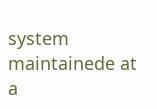system maintainede at a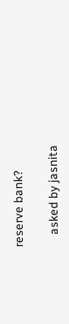reserve bank?

    asked by jasnita